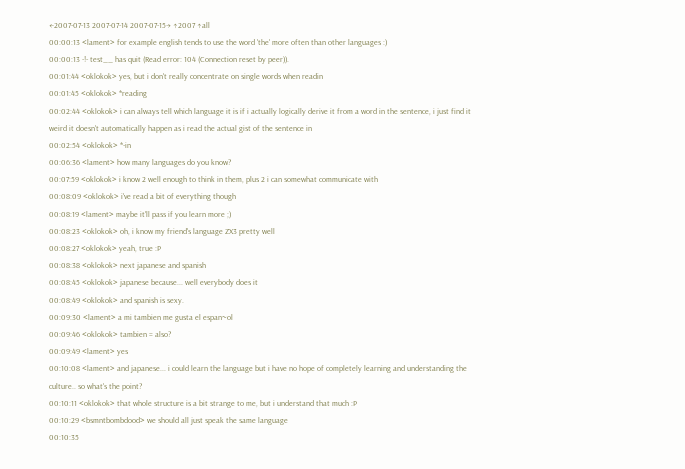←2007-07-13 2007-07-14 2007-07-15→ ↑2007 ↑all
00:00:13 <lament> for example english tends to use the word 'the' more often than other languages :)
00:00:13 -!- test__ has quit (Read error: 104 (Connection reset by peer)).
00:01:44 <oklokok> yes, but i don't really concentrate on single words when readin
00:01:45 <oklokok> *reading
00:02:44 <oklokok> i can always tell which language it is if i actually logically derive it from a word in the sentence, i just find it weird it doesn't automatically happen as i read the actual gist of the sentence in
00:02:54 <oklokok> *-in
00:06:36 <lament> how many languages do you know?
00:07:59 <oklokok> i know 2 well enough to think in them, plus 2 i can somewhat communicate with
00:08:09 <oklokok> i've read a bit of everything though
00:08:19 <lament> maybe it'll pass if you learn more ;)
00:08:23 <oklokok> oh, i know my friend's language ZX3 pretty well
00:08:27 <oklokok> yeah, true :P
00:08:38 <oklokok> next japanese and spanish
00:08:45 <oklokok> japanese because... well everybody does it
00:08:49 <oklokok> and spanish is sexy.
00:09:30 <lament> a mi tambien me gusta el espan~ol
00:09:46 <oklokok> tambien = also?
00:09:49 <lament> yes
00:10:08 <lament> and japanese... i could learn the language but i have no hope of completely learning and understanding the culture.. so what's the point?
00:10:11 <oklokok> that whole structure is a bit strange to me, but i understand that much :P
00:10:29 <bsmntbombdood> we should all just speak the same language
00:10:35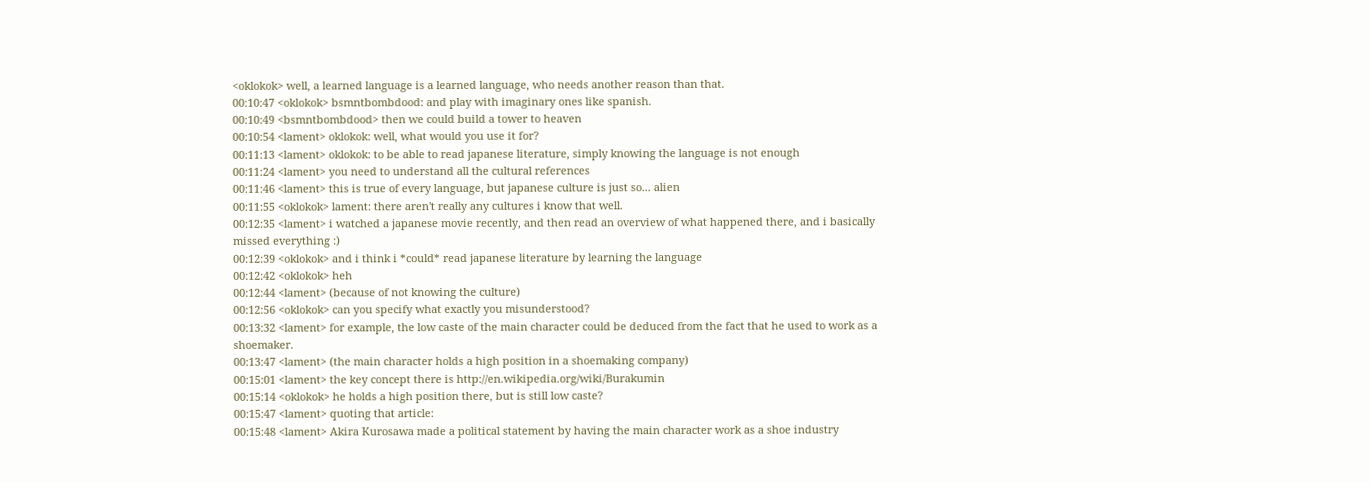<oklokok> well, a learned language is a learned language, who needs another reason than that.
00:10:47 <oklokok> bsmntbombdood: and play with imaginary ones like spanish.
00:10:49 <bsmntbombdood> then we could build a tower to heaven
00:10:54 <lament> oklokok: well, what would you use it for?
00:11:13 <lament> oklokok: to be able to read japanese literature, simply knowing the language is not enough
00:11:24 <lament> you need to understand all the cultural references
00:11:46 <lament> this is true of every language, but japanese culture is just so... alien
00:11:55 <oklokok> lament: there aren't really any cultures i know that well.
00:12:35 <lament> i watched a japanese movie recently, and then read an overview of what happened there, and i basically missed everything :)
00:12:39 <oklokok> and i think i *could* read japanese literature by learning the language
00:12:42 <oklokok> heh
00:12:44 <lament> (because of not knowing the culture)
00:12:56 <oklokok> can you specify what exactly you misunderstood?
00:13:32 <lament> for example, the low caste of the main character could be deduced from the fact that he used to work as a shoemaker.
00:13:47 <lament> (the main character holds a high position in a shoemaking company)
00:15:01 <lament> the key concept there is http://en.wikipedia.org/wiki/Burakumin
00:15:14 <oklokok> he holds a high position there, but is still low caste?
00:15:47 <lament> quoting that article:
00:15:48 <lament> Akira Kurosawa made a political statement by having the main character work as a shoe industry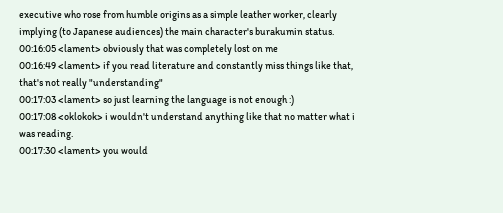executive who rose from humble origins as a simple leather worker, clearly implying (to Japanese audiences) the main character's burakumin status.
00:16:05 <lament> obviously that was completely lost on me
00:16:49 <lament> if you read literature and constantly miss things like that, that's not really "understanding"
00:17:03 <lament> so just learning the language is not enough :)
00:17:08 <oklokok> i wouldn't understand anything like that no matter what i was reading.
00:17:30 <lament> you would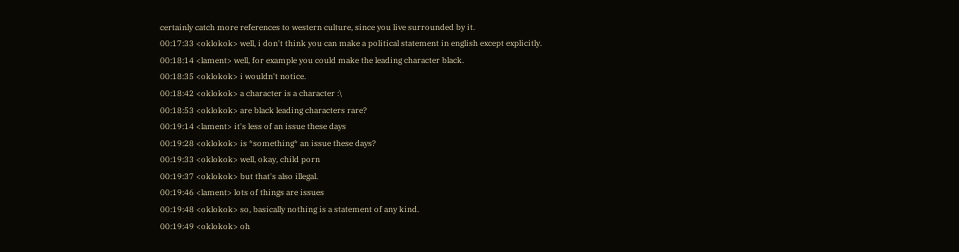certainly catch more references to western culture, since you live surrounded by it.
00:17:33 <oklokok> well, i don't think you can make a political statement in english except explicitly.
00:18:14 <lament> well, for example you could make the leading character black.
00:18:35 <oklokok> i wouldn't notice.
00:18:42 <oklokok> a character is a character :\
00:18:53 <oklokok> are black leading characters rare?
00:19:14 <lament> it's less of an issue these days
00:19:28 <oklokok> is *something* an issue these days?
00:19:33 <oklokok> well, okay, child porn
00:19:37 <oklokok> but that's also illegal.
00:19:46 <lament> lots of things are issues
00:19:48 <oklokok> so, basically nothing is a statement of any kind.
00:19:49 <oklokok> oh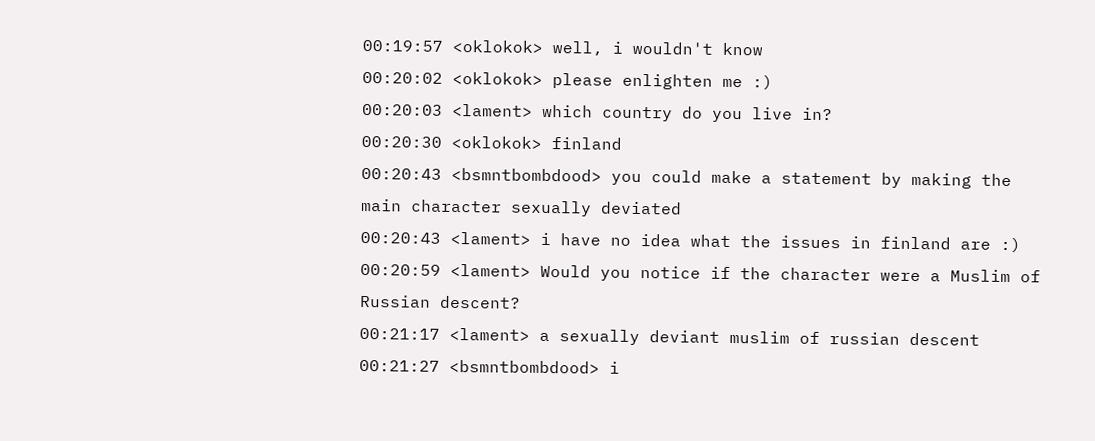00:19:57 <oklokok> well, i wouldn't know
00:20:02 <oklokok> please enlighten me :)
00:20:03 <lament> which country do you live in?
00:20:30 <oklokok> finland
00:20:43 <bsmntbombdood> you could make a statement by making the main character sexually deviated
00:20:43 <lament> i have no idea what the issues in finland are :)
00:20:59 <lament> Would you notice if the character were a Muslim of Russian descent?
00:21:17 <lament> a sexually deviant muslim of russian descent
00:21:27 <bsmntbombdood> i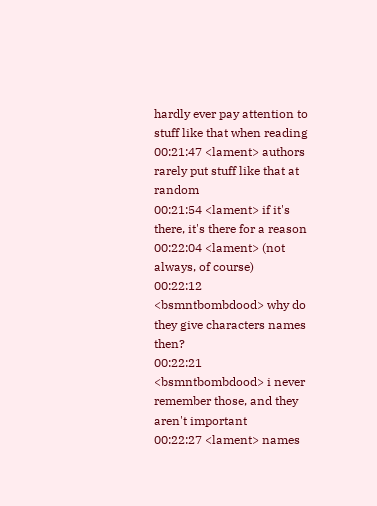hardly ever pay attention to stuff like that when reading
00:21:47 <lament> authors rarely put stuff like that at random
00:21:54 <lament> if it's there, it's there for a reason
00:22:04 <lament> (not always, of course)
00:22:12 <bsmntbombdood> why do they give characters names then?
00:22:21 <bsmntbombdood> i never remember those, and they aren't important
00:22:27 <lament> names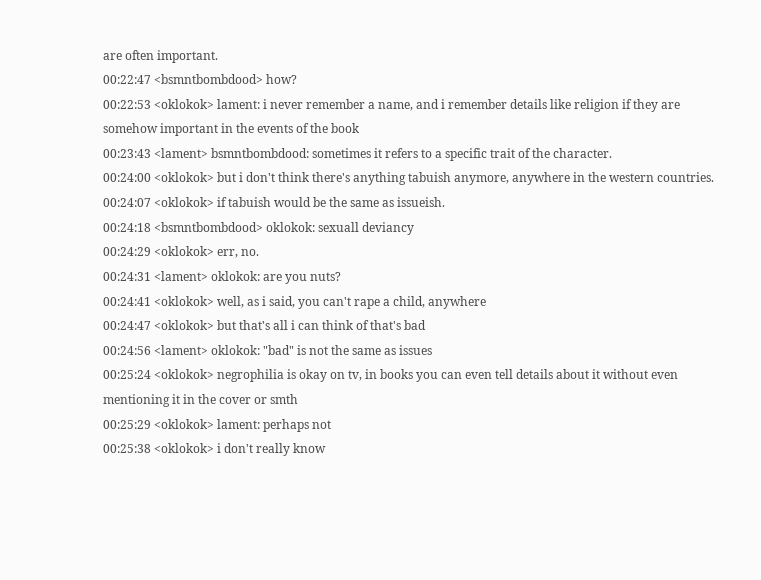are often important.
00:22:47 <bsmntbombdood> how?
00:22:53 <oklokok> lament: i never remember a name, and i remember details like religion if they are somehow important in the events of the book
00:23:43 <lament> bsmntbombdood: sometimes it refers to a specific trait of the character.
00:24:00 <oklokok> but i don't think there's anything tabuish anymore, anywhere in the western countries.
00:24:07 <oklokok> if tabuish would be the same as issueish.
00:24:18 <bsmntbombdood> oklokok: sexuall deviancy
00:24:29 <oklokok> err, no.
00:24:31 <lament> oklokok: are you nuts?
00:24:41 <oklokok> well, as i said, you can't rape a child, anywhere
00:24:47 <oklokok> but that's all i can think of that's bad
00:24:56 <lament> oklokok: "bad" is not the same as issues
00:25:24 <oklokok> negrophilia is okay on tv, in books you can even tell details about it without even mentioning it in the cover or smth
00:25:29 <oklokok> lament: perhaps not
00:25:38 <oklokok> i don't really know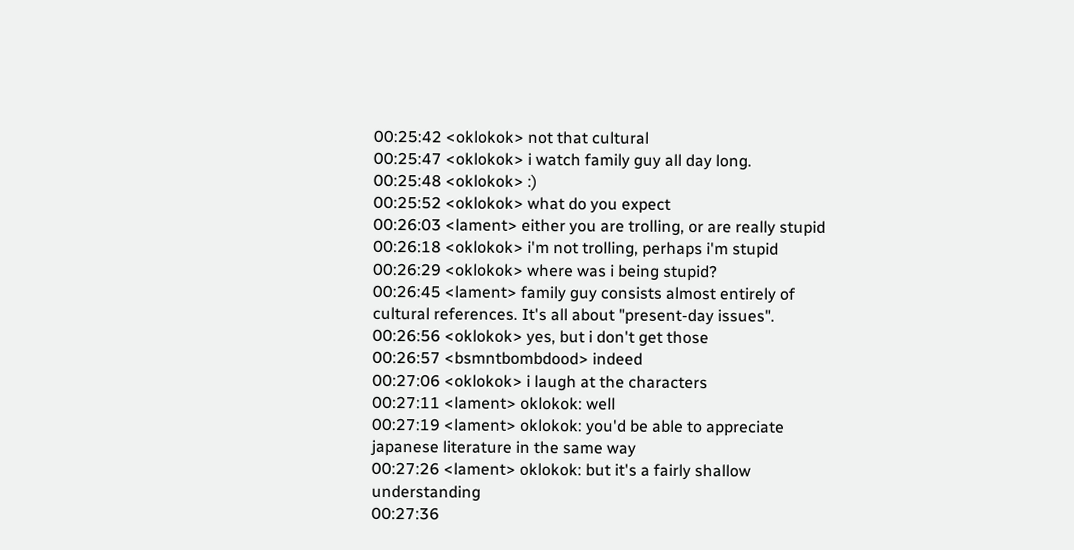00:25:42 <oklokok> not that cultural
00:25:47 <oklokok> i watch family guy all day long.
00:25:48 <oklokok> :)
00:25:52 <oklokok> what do you expect
00:26:03 <lament> either you are trolling, or are really stupid
00:26:18 <oklokok> i'm not trolling, perhaps i'm stupid
00:26:29 <oklokok> where was i being stupid?
00:26:45 <lament> family guy consists almost entirely of cultural references. It's all about "present-day issues".
00:26:56 <oklokok> yes, but i don't get those
00:26:57 <bsmntbombdood> indeed
00:27:06 <oklokok> i laugh at the characters
00:27:11 <lament> oklokok: well
00:27:19 <lament> oklokok: you'd be able to appreciate japanese literature in the same way
00:27:26 <lament> oklokok: but it's a fairly shallow understanding
00:27:36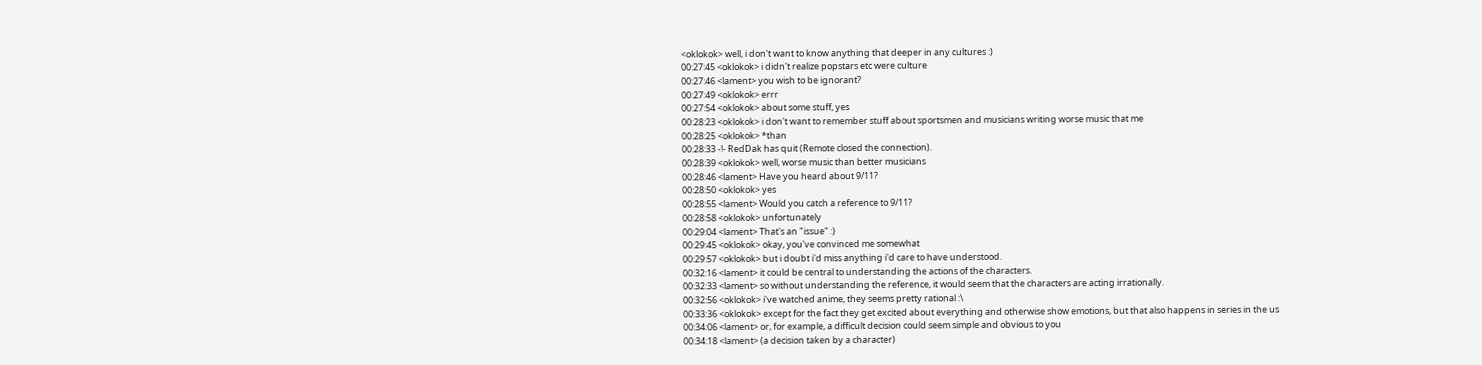<oklokok> well, i don't want to know anything that deeper in any cultures :)
00:27:45 <oklokok> i didn't realize popstars etc were culture
00:27:46 <lament> you wish to be ignorant?
00:27:49 <oklokok> errr
00:27:54 <oklokok> about some stuff, yes
00:28:23 <oklokok> i don't want to remember stuff about sportsmen and musicians writing worse music that me
00:28:25 <oklokok> *than
00:28:33 -!- RedDak has quit (Remote closed the connection).
00:28:39 <oklokok> well, worse music than better musicians
00:28:46 <lament> Have you heard about 9/11?
00:28:50 <oklokok> yes
00:28:55 <lament> Would you catch a reference to 9/11?
00:28:58 <oklokok> unfortunately
00:29:04 <lament> That's an "issue" :)
00:29:45 <oklokok> okay, you've convinced me somewhat
00:29:57 <oklokok> but i doubt i'd miss anything i'd care to have understood.
00:32:16 <lament> it could be central to understanding the actions of the characters.
00:32:33 <lament> so without understanding the reference, it would seem that the characters are acting irrationally.
00:32:56 <oklokok> i've watched anime, they seems pretty rational :\
00:33:36 <oklokok> except for the fact they get excited about everything and otherwise show emotions, but that also happens in series in the us
00:34:06 <lament> or, for example, a difficult decision could seem simple and obvious to you
00:34:18 <lament> (a decision taken by a character)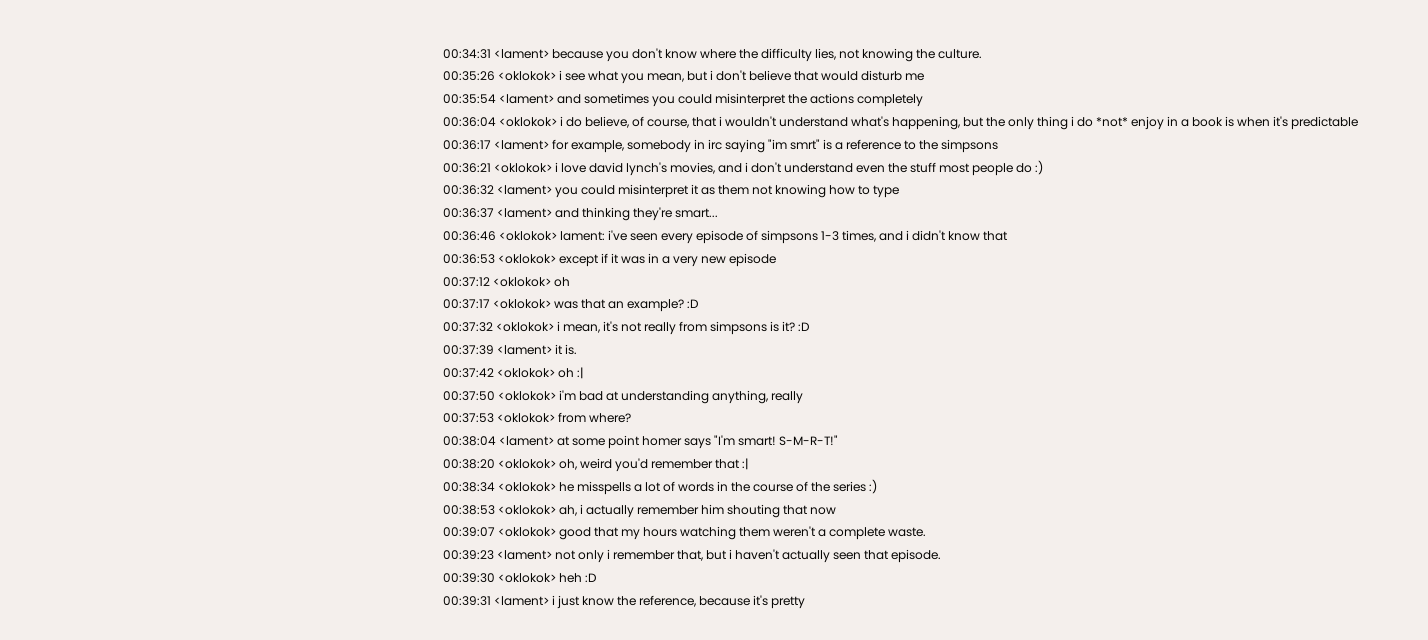00:34:31 <lament> because you don't know where the difficulty lies, not knowing the culture.
00:35:26 <oklokok> i see what you mean, but i don't believe that would disturb me
00:35:54 <lament> and sometimes you could misinterpret the actions completely
00:36:04 <oklokok> i do believe, of course, that i wouldn't understand what's happening, but the only thing i do *not* enjoy in a book is when it's predictable
00:36:17 <lament> for example, somebody in irc saying "im smrt" is a reference to the simpsons
00:36:21 <oklokok> i love david lynch's movies, and i don't understand even the stuff most people do :)
00:36:32 <lament> you could misinterpret it as them not knowing how to type
00:36:37 <lament> and thinking they're smart...
00:36:46 <oklokok> lament: i've seen every episode of simpsons 1-3 times, and i didn't know that
00:36:53 <oklokok> except if it was in a very new episode
00:37:12 <oklokok> oh
00:37:17 <oklokok> was that an example? :D
00:37:32 <oklokok> i mean, it's not really from simpsons is it? :D
00:37:39 <lament> it is.
00:37:42 <oklokok> oh :|
00:37:50 <oklokok> i'm bad at understanding anything, really
00:37:53 <oklokok> from where?
00:38:04 <lament> at some point homer says "I'm smart! S-M-R-T!"
00:38:20 <oklokok> oh, weird you'd remember that :|
00:38:34 <oklokok> he misspells a lot of words in the course of the series :)
00:38:53 <oklokok> ah, i actually remember him shouting that now
00:39:07 <oklokok> good that my hours watching them weren't a complete waste.
00:39:23 <lament> not only i remember that, but i haven't actually seen that episode.
00:39:30 <oklokok> heh :D
00:39:31 <lament> i just know the reference, because it's pretty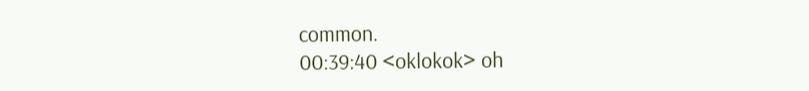common.
00:39:40 <oklokok> oh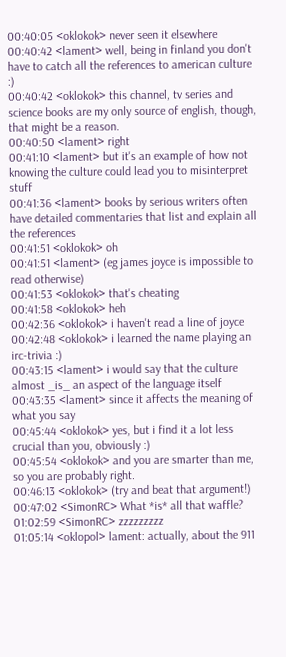00:40:05 <oklokok> never seen it elsewhere
00:40:42 <lament> well, being in finland you don't have to catch all the references to american culture :)
00:40:42 <oklokok> this channel, tv series and science books are my only source of english, though, that might be a reason.
00:40:50 <lament> right
00:41:10 <lament> but it's an example of how not knowing the culture could lead you to misinterpret stuff
00:41:36 <lament> books by serious writers often have detailed commentaries that list and explain all the references
00:41:51 <oklokok> oh
00:41:51 <lament> (eg james joyce is impossible to read otherwise)
00:41:53 <oklokok> that's cheating
00:41:58 <oklokok> heh
00:42:36 <oklokok> i haven't read a line of joyce
00:42:48 <oklokok> i learned the name playing an irc-trivia :)
00:43:15 <lament> i would say that the culture almost _is_ an aspect of the language itself
00:43:35 <lament> since it affects the meaning of what you say
00:45:44 <oklokok> yes, but i find it a lot less crucial than you, obviously :)
00:45:54 <oklokok> and you are smarter than me, so you are probably right.
00:46:13 <oklokok> (try and beat that argument!)
00:47:02 <SimonRC> What *is* all that waffle?
01:02:59 <SimonRC> zzzzzzzzz
01:05:14 <oklopol> lament: actually, about the 911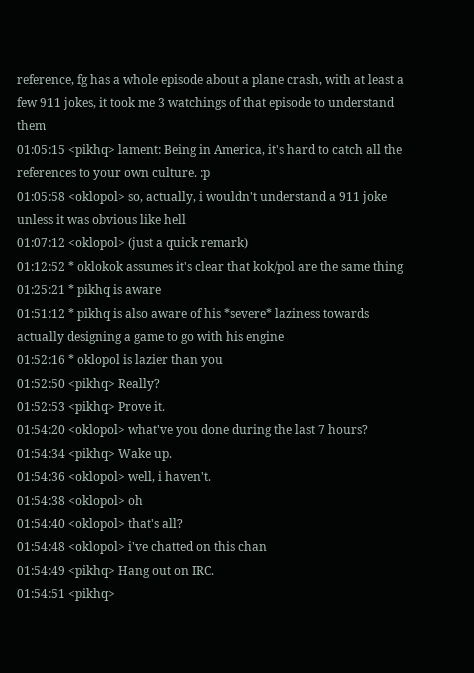reference, fg has a whole episode about a plane crash, with at least a few 911 jokes, it took me 3 watchings of that episode to understand them
01:05:15 <pikhq> lament: Being in America, it's hard to catch all the references to your own culture. :p
01:05:58 <oklopol> so, actually, i wouldn't understand a 911 joke unless it was obvious like hell
01:07:12 <oklopol> (just a quick remark)
01:12:52 * oklokok assumes it's clear that kok/pol are the same thing
01:25:21 * pikhq is aware
01:51:12 * pikhq is also aware of his *severe* laziness towards actually designing a game to go with his engine
01:52:16 * oklopol is lazier than you
01:52:50 <pikhq> Really?
01:52:53 <pikhq> Prove it.
01:54:20 <oklopol> what've you done during the last 7 hours?
01:54:34 <pikhq> Wake up.
01:54:36 <oklopol> well, i haven't.
01:54:38 <oklopol> oh
01:54:40 <oklopol> that's all?
01:54:48 <oklopol> i've chatted on this chan
01:54:49 <pikhq> Hang out on IRC.
01:54:51 <pikhq>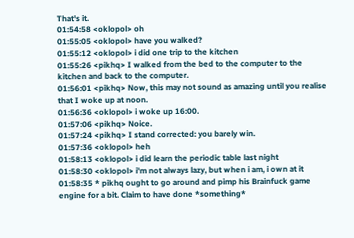That's it.
01:54:58 <oklopol> oh
01:55:05 <oklopol> have you walked?
01:55:12 <oklopol> i did one trip to the kitchen
01:55:26 <pikhq> I walked from the bed to the computer to the kitchen and back to the computer.
01:56:01 <pikhq> Now, this may not sound as amazing until you realise that I woke up at noon.
01:56:36 <oklopol> i woke up 16:00.
01:57:06 <pikhq> Noice.
01:57:24 <pikhq> I stand corrected: you barely win.
01:57:36 <oklopol> heh
01:58:13 <oklopol> i did learn the periodic table last night
01:58:30 <oklopol> i'm not always lazy, but when i am, i own at it
01:58:35 * pikhq ought to go around and pimp his Brainfuck game engine for a bit. Claim to have done *something*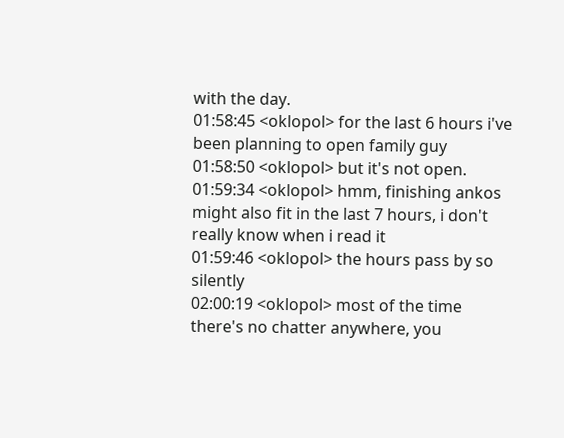with the day.
01:58:45 <oklopol> for the last 6 hours i've been planning to open family guy
01:58:50 <oklopol> but it's not open.
01:59:34 <oklopol> hmm, finishing ankos might also fit in the last 7 hours, i don't really know when i read it
01:59:46 <oklopol> the hours pass by so silently
02:00:19 <oklopol> most of the time there's no chatter anywhere, you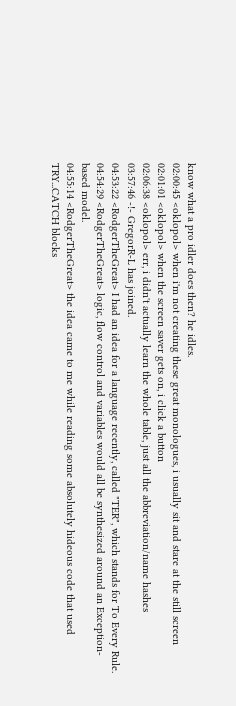know what a pro idler does then? he idles.
02:00:45 <oklopol> when i'm not creating these great monologues, i usually sit and stare at the still screen
02:01:01 <oklopol> when the screen saver gets on, i click a button
02:06:38 <oklopol> err, i didn't actually learn the whole table, just all the abbreviation/name hashes
03:57:46 -!- GregorR-L has joined.
04:53:22 <RodgerTheGreat> I had an idea for a language recently, called "TER", which stands for To Every Rule.
04:54:29 <RodgerTheGreat> logic, flow control and variables would all be synthesized around an Exception-based model.
04:55:14 <RodgerTheGreat> the idea came to me while reading some absolutely hideous code that used TRY...CATCH blocks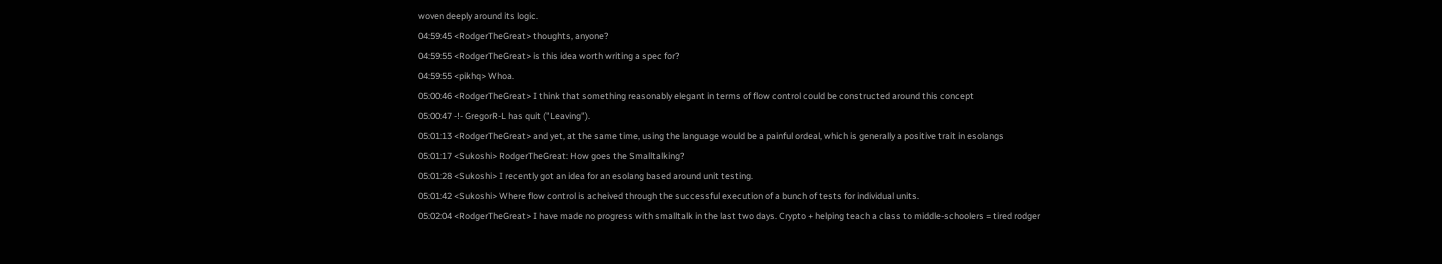woven deeply around its logic.
04:59:45 <RodgerTheGreat> thoughts, anyone?
04:59:55 <RodgerTheGreat> is this idea worth writing a spec for?
04:59:55 <pikhq> Whoa.
05:00:46 <RodgerTheGreat> I think that something reasonably elegant in terms of flow control could be constructed around this concept
05:00:47 -!- GregorR-L has quit ("Leaving").
05:01:13 <RodgerTheGreat> and yet, at the same time, using the language would be a painful ordeal, which is generally a positive trait in esolangs
05:01:17 <Sukoshi> RodgerTheGreat: How goes the Smalltalking?
05:01:28 <Sukoshi> I recently got an idea for an esolang based around unit testing.
05:01:42 <Sukoshi> Where flow control is acheived through the successful execution of a bunch of tests for individual units.
05:02:04 <RodgerTheGreat> I have made no progress with smalltalk in the last two days. Crypto + helping teach a class to middle-schoolers = tired rodger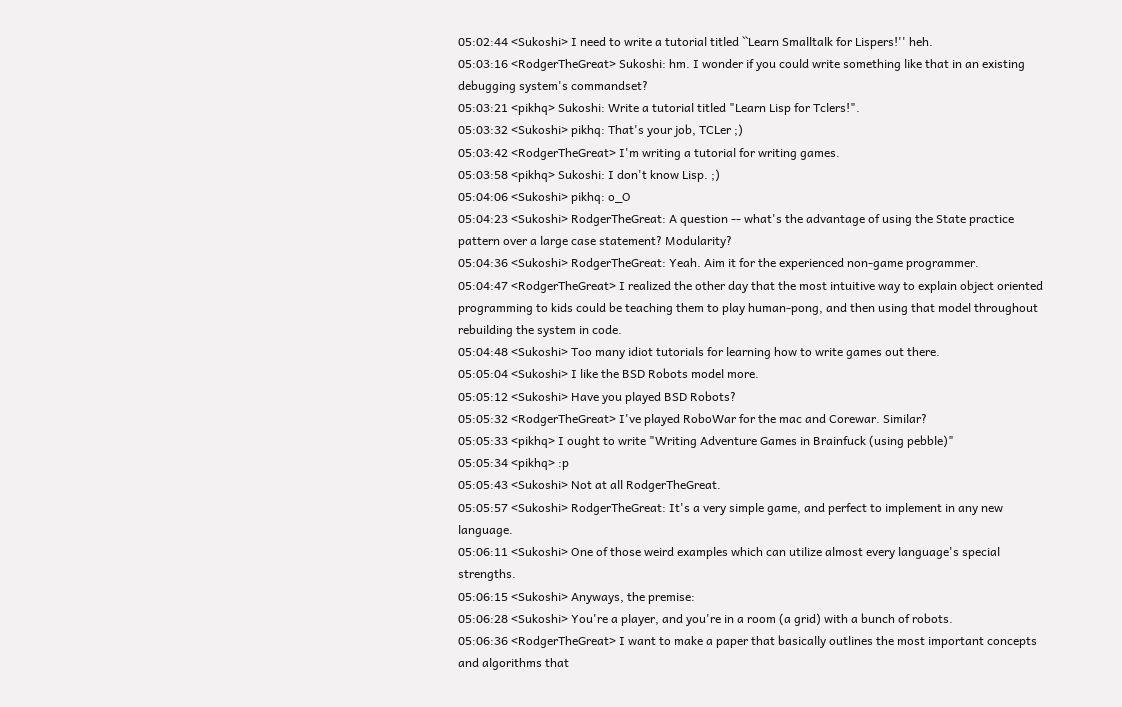05:02:44 <Sukoshi> I need to write a tutorial titled ``Learn Smalltalk for Lispers!'' heh.
05:03:16 <RodgerTheGreat> Sukoshi: hm. I wonder if you could write something like that in an existing debugging system's commandset?
05:03:21 <pikhq> Sukoshi: Write a tutorial titled "Learn Lisp for Tclers!".
05:03:32 <Sukoshi> pikhq: That's your job, TCLer ;)
05:03:42 <RodgerTheGreat> I'm writing a tutorial for writing games.
05:03:58 <pikhq> Sukoshi: I don't know Lisp. ;)
05:04:06 <Sukoshi> pikhq: o_O
05:04:23 <Sukoshi> RodgerTheGreat: A question -- what's the advantage of using the State practice pattern over a large case statement? Modularity?
05:04:36 <Sukoshi> RodgerTheGreat: Yeah. Aim it for the experienced non-game programmer.
05:04:47 <RodgerTheGreat> I realized the other day that the most intuitive way to explain object oriented programming to kids could be teaching them to play human-pong, and then using that model throughout rebuilding the system in code.
05:04:48 <Sukoshi> Too many idiot tutorials for learning how to write games out there.
05:05:04 <Sukoshi> I like the BSD Robots model more.
05:05:12 <Sukoshi> Have you played BSD Robots?
05:05:32 <RodgerTheGreat> I've played RoboWar for the mac and Corewar. Similar?
05:05:33 <pikhq> I ought to write "Writing Adventure Games in Brainfuck (using pebble)"
05:05:34 <pikhq> :p
05:05:43 <Sukoshi> Not at all RodgerTheGreat.
05:05:57 <Sukoshi> RodgerTheGreat: It's a very simple game, and perfect to implement in any new language.
05:06:11 <Sukoshi> One of those weird examples which can utilize almost every language's special strengths.
05:06:15 <Sukoshi> Anyways, the premise:
05:06:28 <Sukoshi> You're a player, and you're in a room (a grid) with a bunch of robots.
05:06:36 <RodgerTheGreat> I want to make a paper that basically outlines the most important concepts and algorithms that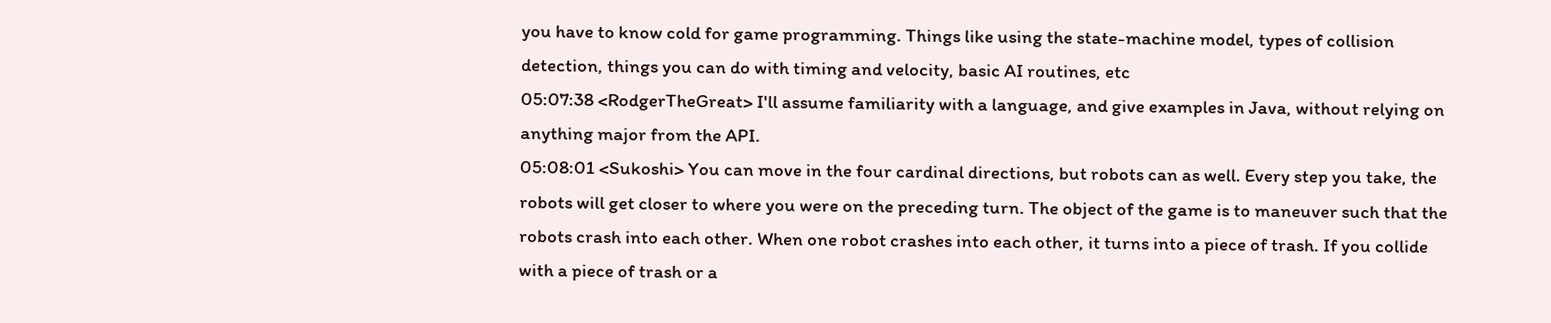you have to know cold for game programming. Things like using the state-machine model, types of collision detection, things you can do with timing and velocity, basic AI routines, etc
05:07:38 <RodgerTheGreat> I'll assume familiarity with a language, and give examples in Java, without relying on anything major from the API.
05:08:01 <Sukoshi> You can move in the four cardinal directions, but robots can as well. Every step you take, the robots will get closer to where you were on the preceding turn. The object of the game is to maneuver such that the robots crash into each other. When one robot crashes into each other, it turns into a piece of trash. If you collide with a piece of trash or a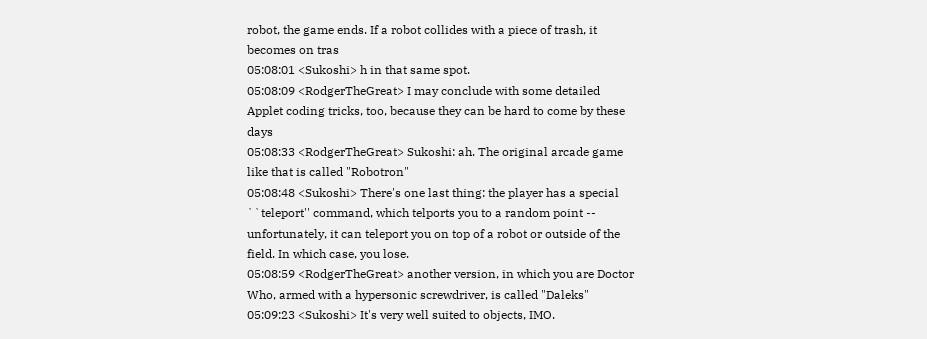robot, the game ends. If a robot collides with a piece of trash, it becomes on tras
05:08:01 <Sukoshi> h in that same spot.
05:08:09 <RodgerTheGreat> I may conclude with some detailed Applet coding tricks, too, because they can be hard to come by these days
05:08:33 <RodgerTheGreat> Sukoshi: ah. The original arcade game like that is called "Robotron"
05:08:48 <Sukoshi> There's one last thing: the player has a special ``teleport'' command, which telports you to a random point -- unfortunately, it can teleport you on top of a robot or outside of the field. In which case, you lose.
05:08:59 <RodgerTheGreat> another version, in which you are Doctor Who, armed with a hypersonic screwdriver, is called "Daleks"
05:09:23 <Sukoshi> It's very well suited to objects, IMO.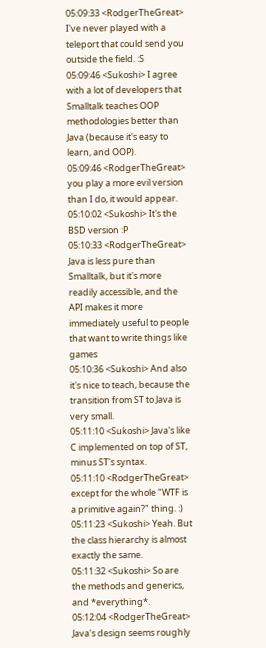05:09:33 <RodgerTheGreat> I've never played with a teleport that could send you outside the field. :S
05:09:46 <Sukoshi> I agree with a lot of developers that Smalltalk teaches OOP methodologies better than Java (because it's easy to learn, and OOP).
05:09:46 <RodgerTheGreat> you play a more evil version than I do, it would appear.
05:10:02 <Sukoshi> It's the BSD version :P
05:10:33 <RodgerTheGreat> Java is less pure than Smalltalk, but it's more readily accessible, and the API makes it more immediately useful to people that want to write things like games
05:10:36 <Sukoshi> And also it's nice to teach, because the transition from ST to Java is very small.
05:11:10 <Sukoshi> Java's like C implemented on top of ST, minus ST's syntax.
05:11:10 <RodgerTheGreat> except for the whole "WTF is a primitive again?" thing. :)
05:11:23 <Sukoshi> Yeah. But the class hierarchy is almost exactly the same.
05:11:32 <Sukoshi> So are the methods and generics, and *everything*.
05:12:04 <RodgerTheGreat> Java's design seems roughly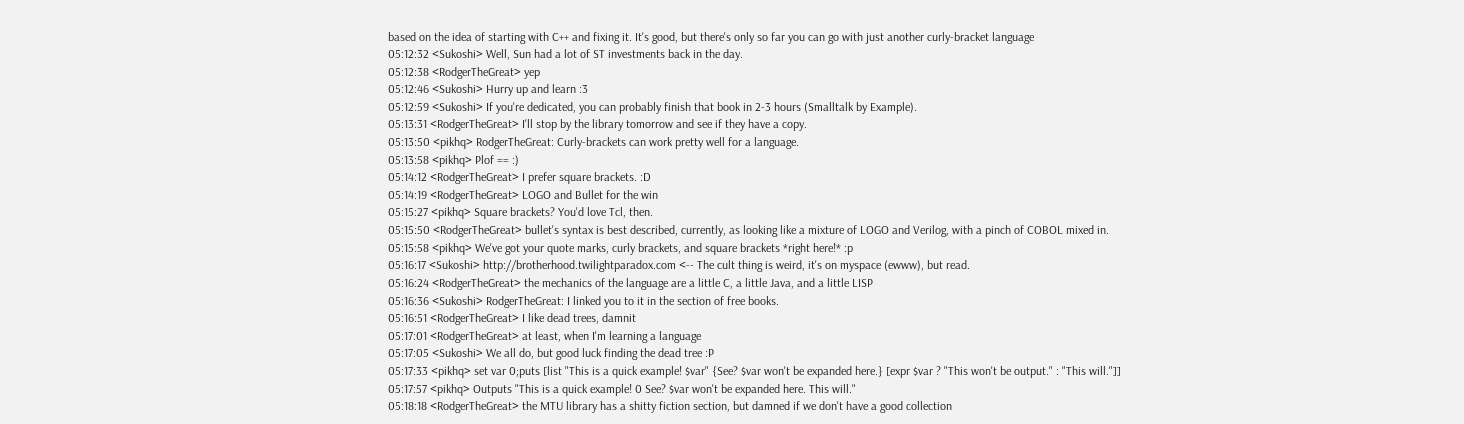based on the idea of starting with C++ and fixing it. It's good, but there's only so far you can go with just another curly-bracket language
05:12:32 <Sukoshi> Well, Sun had a lot of ST investments back in the day.
05:12:38 <RodgerTheGreat> yep
05:12:46 <Sukoshi> Hurry up and learn :3
05:12:59 <Sukoshi> If you're dedicated, you can probably finish that book in 2-3 hours (Smalltalk by Example).
05:13:31 <RodgerTheGreat> I'll stop by the library tomorrow and see if they have a copy.
05:13:50 <pikhq> RodgerTheGreat: Curly-brackets can work pretty well for a language.
05:13:58 <pikhq> Plof == :)
05:14:12 <RodgerTheGreat> I prefer square brackets. :D
05:14:19 <RodgerTheGreat> LOGO and Bullet for the win
05:15:27 <pikhq> Square brackets? You'd love Tcl, then.
05:15:50 <RodgerTheGreat> bullet's syntax is best described, currently, as looking like a mixture of LOGO and Verilog, with a pinch of COBOL mixed in.
05:15:58 <pikhq> We've got your quote marks, curly brackets, and square brackets *right here!* :p
05:16:17 <Sukoshi> http://brotherhood.twilightparadox.com <-- The cult thing is weird, it's on myspace (ewww), but read.
05:16:24 <RodgerTheGreat> the mechanics of the language are a little C, a little Java, and a little LISP
05:16:36 <Sukoshi> RodgerTheGreat: I linked you to it in the section of free books.
05:16:51 <RodgerTheGreat> I like dead trees, damnit
05:17:01 <RodgerTheGreat> at least, when I'm learning a language
05:17:05 <Sukoshi> We all do, but good luck finding the dead tree :P
05:17:33 <pikhq> set var 0;puts [list "This is a quick example! $var" {See? $var won't be expanded here.} [expr $var ? "This won't be output." : "This will."]]
05:17:57 <pikhq> Outputs "This is a quick example! 0 See? $var won't be expanded here. This will."
05:18:18 <RodgerTheGreat> the MTU library has a shitty fiction section, but damned if we don't have a good collection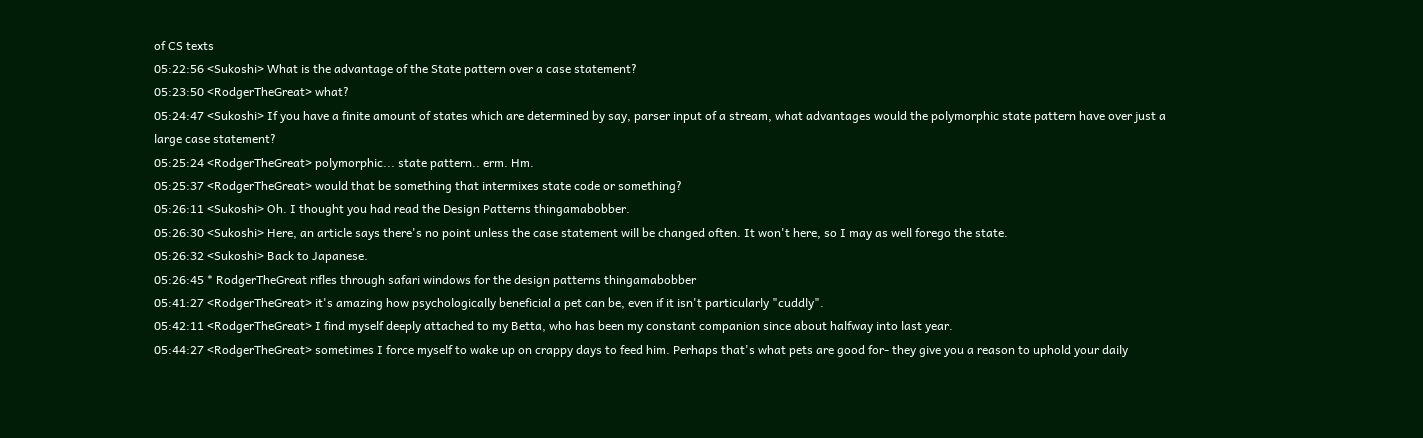of CS texts
05:22:56 <Sukoshi> What is the advantage of the State pattern over a case statement?
05:23:50 <RodgerTheGreat> what?
05:24:47 <Sukoshi> If you have a finite amount of states which are determined by say, parser input of a stream, what advantages would the polymorphic state pattern have over just a large case statement?
05:25:24 <RodgerTheGreat> polymorphic... state pattern.. erm. Hm.
05:25:37 <RodgerTheGreat> would that be something that intermixes state code or something?
05:26:11 <Sukoshi> Oh. I thought you had read the Design Patterns thingamabobber.
05:26:30 <Sukoshi> Here, an article says there's no point unless the case statement will be changed often. It won't here, so I may as well forego the state.
05:26:32 <Sukoshi> Back to Japanese.
05:26:45 * RodgerTheGreat rifles through safari windows for the design patterns thingamabobber
05:41:27 <RodgerTheGreat> it's amazing how psychologically beneficial a pet can be, even if it isn't particularly "cuddly".
05:42:11 <RodgerTheGreat> I find myself deeply attached to my Betta, who has been my constant companion since about halfway into last year.
05:44:27 <RodgerTheGreat> sometimes I force myself to wake up on crappy days to feed him. Perhaps that's what pets are good for- they give you a reason to uphold your daily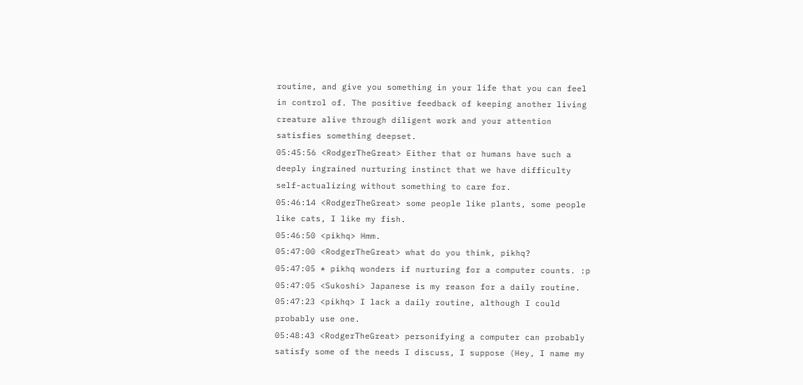routine, and give you something in your life that you can feel in control of. The positive feedback of keeping another living creature alive through diligent work and your attention satisfies something deepset.
05:45:56 <RodgerTheGreat> Either that or humans have such a deeply ingrained nurturing instinct that we have difficulty self-actualizing without something to care for.
05:46:14 <RodgerTheGreat> some people like plants, some people like cats, I like my fish.
05:46:50 <pikhq> Hmm.
05:47:00 <RodgerTheGreat> what do you think, pikhq?
05:47:05 * pikhq wonders if nurturing for a computer counts. :p
05:47:05 <Sukoshi> Japanese is my reason for a daily routine.
05:47:23 <pikhq> I lack a daily routine, although I could probably use one.
05:48:43 <RodgerTheGreat> personifying a computer can probably satisfy some of the needs I discuss, I suppose (Hey, I name my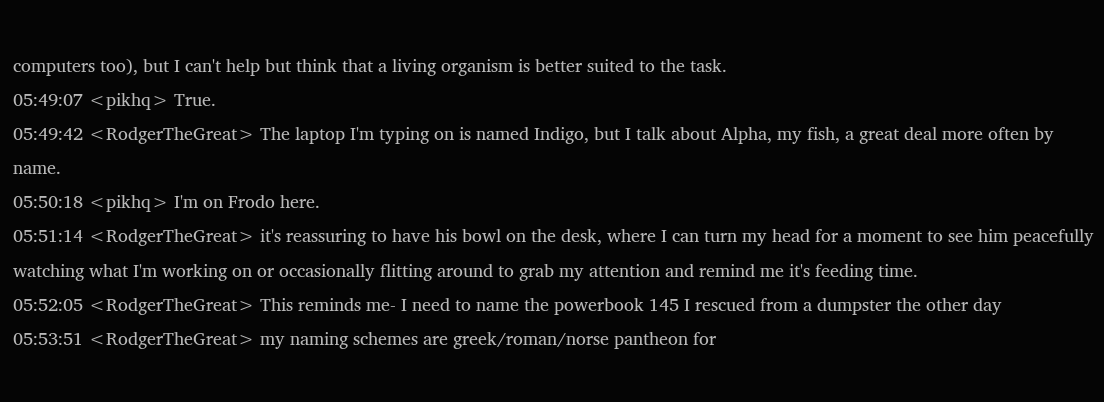computers too), but I can't help but think that a living organism is better suited to the task.
05:49:07 <pikhq> True.
05:49:42 <RodgerTheGreat> The laptop I'm typing on is named Indigo, but I talk about Alpha, my fish, a great deal more often by name.
05:50:18 <pikhq> I'm on Frodo here.
05:51:14 <RodgerTheGreat> it's reassuring to have his bowl on the desk, where I can turn my head for a moment to see him peacefully watching what I'm working on or occasionally flitting around to grab my attention and remind me it's feeding time.
05:52:05 <RodgerTheGreat> This reminds me- I need to name the powerbook 145 I rescued from a dumpster the other day
05:53:51 <RodgerTheGreat> my naming schemes are greek/roman/norse pantheon for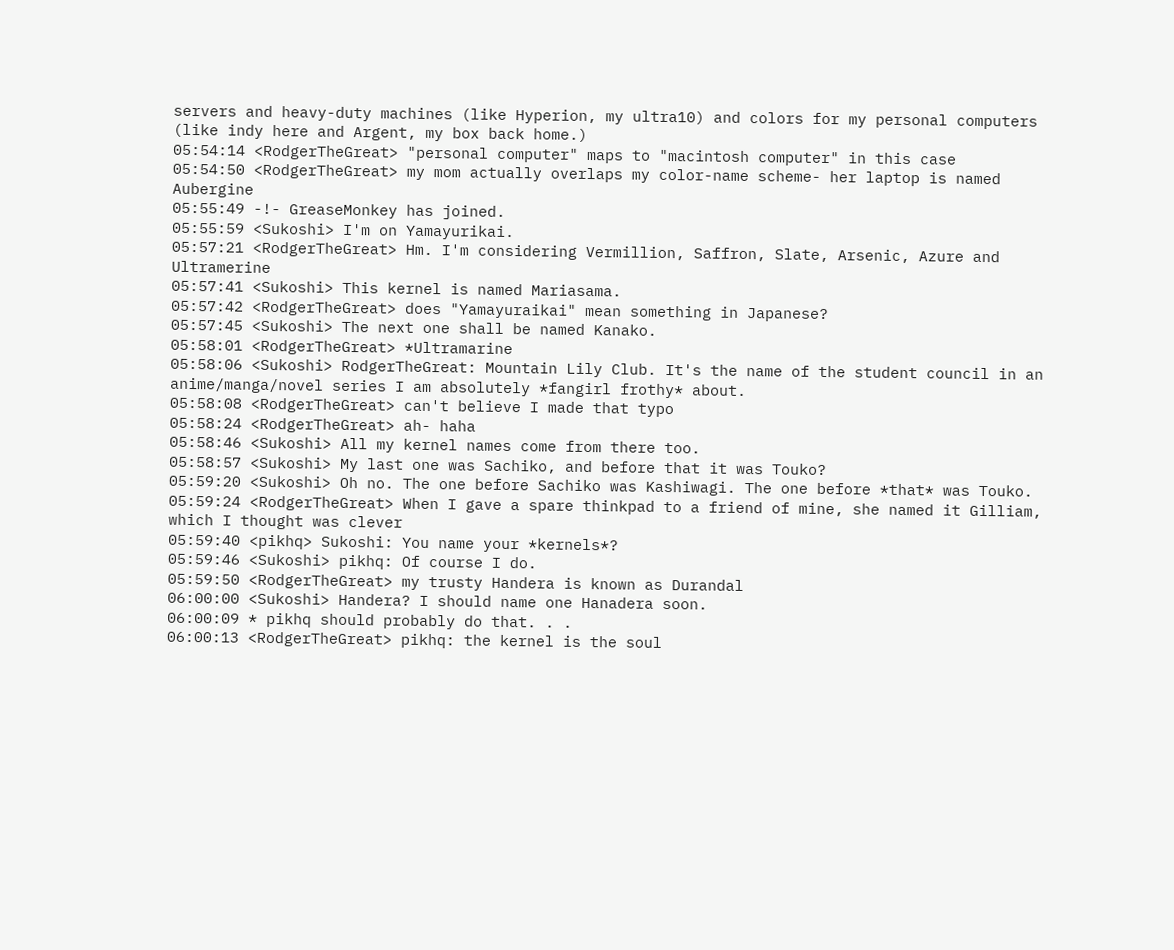servers and heavy-duty machines (like Hyperion, my ultra10) and colors for my personal computers (like indy here and Argent, my box back home.)
05:54:14 <RodgerTheGreat> "personal computer" maps to "macintosh computer" in this case
05:54:50 <RodgerTheGreat> my mom actually overlaps my color-name scheme- her laptop is named Aubergine
05:55:49 -!- GreaseMonkey has joined.
05:55:59 <Sukoshi> I'm on Yamayurikai.
05:57:21 <RodgerTheGreat> Hm. I'm considering Vermillion, Saffron, Slate, Arsenic, Azure and Ultramerine
05:57:41 <Sukoshi> This kernel is named Mariasama.
05:57:42 <RodgerTheGreat> does "Yamayuraikai" mean something in Japanese?
05:57:45 <Sukoshi> The next one shall be named Kanako.
05:58:01 <RodgerTheGreat> *Ultramarine
05:58:06 <Sukoshi> RodgerTheGreat: Mountain Lily Club. It's the name of the student council in an anime/manga/novel series I am absolutely *fangirl frothy* about.
05:58:08 <RodgerTheGreat> can't believe I made that typo
05:58:24 <RodgerTheGreat> ah- haha
05:58:46 <Sukoshi> All my kernel names come from there too.
05:58:57 <Sukoshi> My last one was Sachiko, and before that it was Touko?
05:59:20 <Sukoshi> Oh no. The one before Sachiko was Kashiwagi. The one before *that* was Touko.
05:59:24 <RodgerTheGreat> When I gave a spare thinkpad to a friend of mine, she named it Gilliam, which I thought was clever
05:59:40 <pikhq> Sukoshi: You name your *kernels*?
05:59:46 <Sukoshi> pikhq: Of course I do.
05:59:50 <RodgerTheGreat> my trusty Handera is known as Durandal
06:00:00 <Sukoshi> Handera? I should name one Hanadera soon.
06:00:09 * pikhq should probably do that. . .
06:00:13 <RodgerTheGreat> pikhq: the kernel is the soul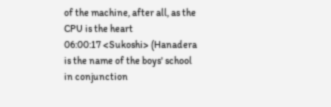of the machine, after all, as the CPU is the heart
06:00:17 <Sukoshi> (Hanadera is the name of the boys' school in conjunction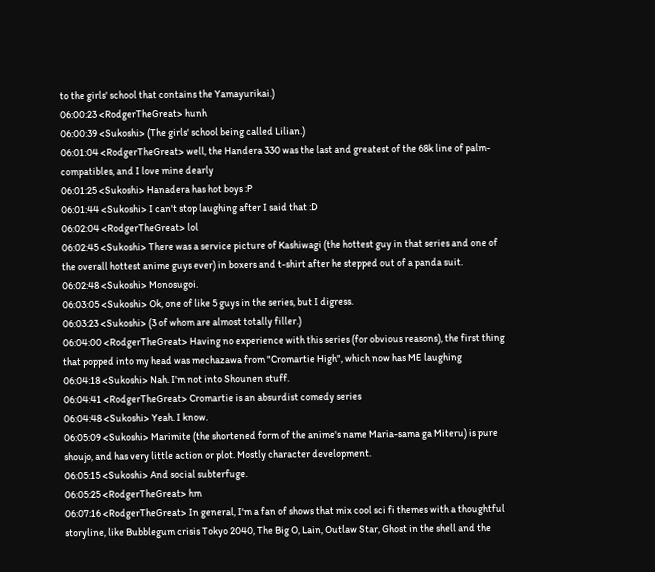to the girls' school that contains the Yamayurikai.)
06:00:23 <RodgerTheGreat> hunh
06:00:39 <Sukoshi> (The girls' school being called Lilian.)
06:01:04 <RodgerTheGreat> well, the Handera 330 was the last and greatest of the 68k line of palm-compatibles, and I love mine dearly
06:01:25 <Sukoshi> Hanadera has hot boys :P
06:01:44 <Sukoshi> I can't stop laughing after I said that :D
06:02:04 <RodgerTheGreat> lol
06:02:45 <Sukoshi> There was a service picture of Kashiwagi (the hottest guy in that series and one of the overall hottest anime guys ever) in boxers and t-shirt after he stepped out of a panda suit.
06:02:48 <Sukoshi> Monosugoi.
06:03:05 <Sukoshi> Ok, one of like 5 guys in the series, but I digress.
06:03:23 <Sukoshi> (3 of whom are almost totally filler.)
06:04:00 <RodgerTheGreat> Having no experience with this series (for obvious reasons), the first thing that popped into my head was mechazawa from "Cromartie High", which now has ME laughing
06:04:18 <Sukoshi> Nah. I'm not into Shounen stuff.
06:04:41 <RodgerTheGreat> Cromartie is an absurdist comedy series
06:04:48 <Sukoshi> Yeah. I know.
06:05:09 <Sukoshi> Marimite (the shortened form of the anime's name Maria-sama ga Miteru) is pure shoujo, and has very little action or plot. Mostly character development.
06:05:15 <Sukoshi> And social subterfuge.
06:05:25 <RodgerTheGreat> hm
06:07:16 <RodgerTheGreat> In general, I'm a fan of shows that mix cool sci fi themes with a thoughtful storyline, like Bubblegum crisis Tokyo 2040, The Big O, Lain, Outlaw Star, Ghost in the shell and the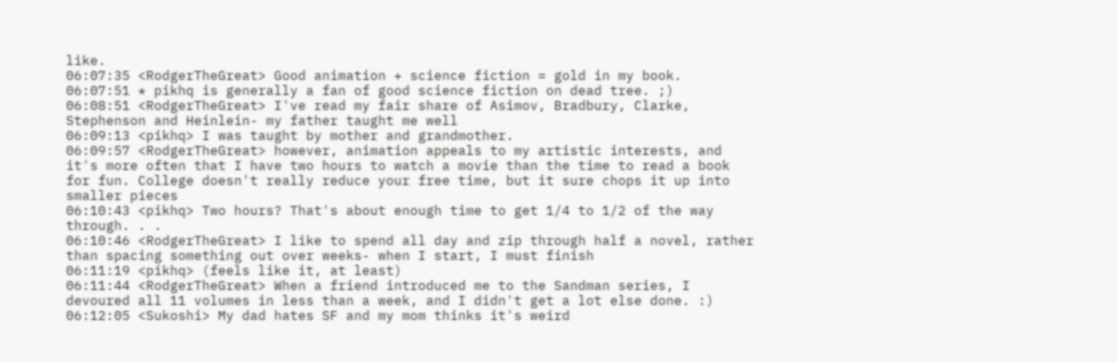like.
06:07:35 <RodgerTheGreat> Good animation + science fiction = gold in my book.
06:07:51 * pikhq is generally a fan of good science fiction on dead tree. ;)
06:08:51 <RodgerTheGreat> I've read my fair share of Asimov, Bradbury, Clarke, Stephenson and Heinlein- my father taught me well
06:09:13 <pikhq> I was taught by mother and grandmother.
06:09:57 <RodgerTheGreat> however, animation appeals to my artistic interests, and it's more often that I have two hours to watch a movie than the time to read a book for fun. College doesn't really reduce your free time, but it sure chops it up into smaller pieces
06:10:43 <pikhq> Two hours? That's about enough time to get 1/4 to 1/2 of the way through. . .
06:10:46 <RodgerTheGreat> I like to spend all day and zip through half a novel, rather than spacing something out over weeks- when I start, I must finish
06:11:19 <pikhq> (feels like it, at least)
06:11:44 <RodgerTheGreat> When a friend introduced me to the Sandman series, I devoured all 11 volumes in less than a week, and I didn't get a lot else done. :)
06:12:05 <Sukoshi> My dad hates SF and my mom thinks it's weird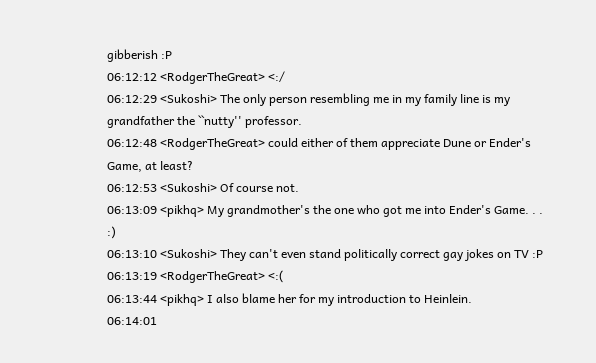gibberish :P
06:12:12 <RodgerTheGreat> <:/
06:12:29 <Sukoshi> The only person resembling me in my family line is my grandfather the ``nutty'' professor.
06:12:48 <RodgerTheGreat> could either of them appreciate Dune or Ender's Game, at least?
06:12:53 <Sukoshi> Of course not.
06:13:09 <pikhq> My grandmother's the one who got me into Ender's Game. . . :)
06:13:10 <Sukoshi> They can't even stand politically correct gay jokes on TV :P
06:13:19 <RodgerTheGreat> <:(
06:13:44 <pikhq> I also blame her for my introduction to Heinlein.
06:14:01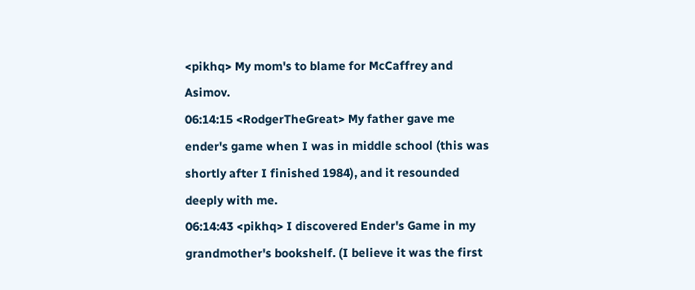<pikhq> My mom's to blame for McCaffrey and Asimov.
06:14:15 <RodgerTheGreat> My father gave me ender's game when I was in middle school (this was shortly after I finished 1984), and it resounded deeply with me.
06:14:43 <pikhq> I discovered Ender's Game in my grandmother's bookshelf. (I believe it was the first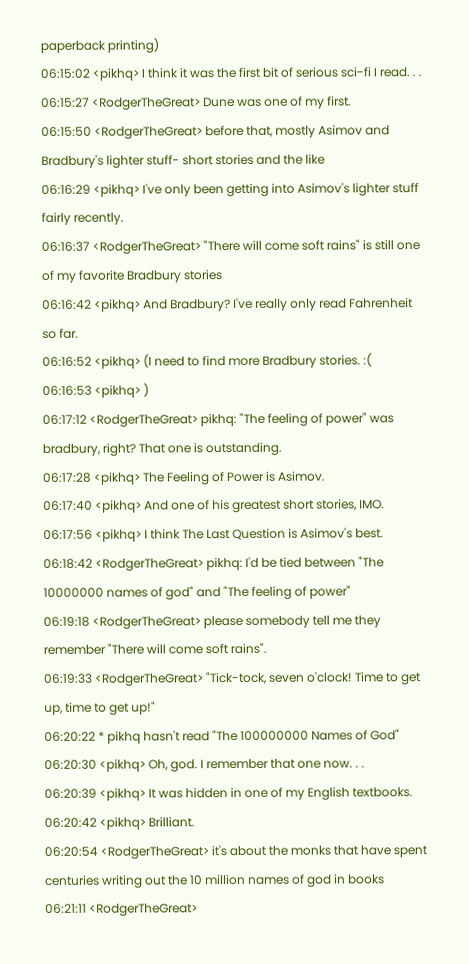paperback printing)
06:15:02 <pikhq> I think it was the first bit of serious sci-fi I read. . .
06:15:27 <RodgerTheGreat> Dune was one of my first.
06:15:50 <RodgerTheGreat> before that, mostly Asimov and Bradbury's lighter stuff- short stories and the like
06:16:29 <pikhq> I've only been getting into Asimov's lighter stuff fairly recently.
06:16:37 <RodgerTheGreat> "There will come soft rains" is still one of my favorite Bradbury stories
06:16:42 <pikhq> And Bradbury? I've really only read Fahrenheit so far.
06:16:52 <pikhq> (I need to find more Bradbury stories. :(
06:16:53 <pikhq> )
06:17:12 <RodgerTheGreat> pikhq: "The feeling of power" was bradbury, right? That one is outstanding.
06:17:28 <pikhq> The Feeling of Power is Asimov.
06:17:40 <pikhq> And one of his greatest short stories, IMO.
06:17:56 <pikhq> I think The Last Question is Asimov's best.
06:18:42 <RodgerTheGreat> pikhq: I'd be tied between "The 10000000 names of god" and "The feeling of power"
06:19:18 <RodgerTheGreat> please somebody tell me they remember "There will come soft rains".
06:19:33 <RodgerTheGreat> "Tick-tock, seven o'clock! Time to get up, time to get up!"
06:20:22 * pikhq hasn't read "The 100000000 Names of God"
06:20:30 <pikhq> Oh, god. I remember that one now. . .
06:20:39 <pikhq> It was hidden in one of my English textbooks.
06:20:42 <pikhq> Brilliant.
06:20:54 <RodgerTheGreat> it's about the monks that have spent centuries writing out the 10 million names of god in books
06:21:11 <RodgerTheGreat>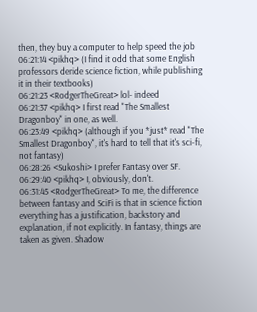then, they buy a computer to help speed the job
06:21:14 <pikhq> (I find it odd that some English professors deride science fiction, while publishing it in their textbooks)
06:21:23 <RodgerTheGreat> lol- indeed
06:21:37 <pikhq> I first read "The Smallest Dragonboy" in one, as well.
06:23:49 <pikhq> (although if you *just* read "The Smallest Dragonboy", it's hard to tell that it's sci-fi, not fantasy)
06:28:26 <Sukoshi> I prefer Fantasy over SF.
06:29:40 <pikhq> I, obviously, don't.
06:31:45 <RodgerTheGreat> To me, the difference between fantasy and SciFi is that in science fiction everything has a justification, backstory and explanation, if not explicitly. In fantasy, things are taken as given. Shadow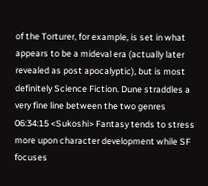of the Torturer, for example, is set in what appears to be a mideval era (actually later revealed as post apocalyptic), but is most definitely Science Fiction. Dune straddles a very fine line between the two genres
06:34:15 <Sukoshi> Fantasy tends to stress more upon character development while SF focuses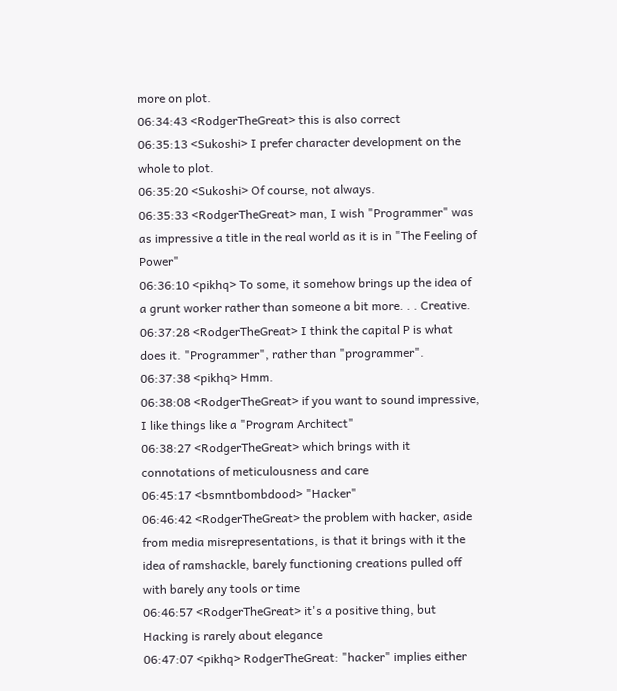more on plot.
06:34:43 <RodgerTheGreat> this is also correct
06:35:13 <Sukoshi> I prefer character development on the whole to plot.
06:35:20 <Sukoshi> Of course, not always.
06:35:33 <RodgerTheGreat> man, I wish "Programmer" was as impressive a title in the real world as it is in "The Feeling of Power"
06:36:10 <pikhq> To some, it somehow brings up the idea of a grunt worker rather than someone a bit more. . . Creative.
06:37:28 <RodgerTheGreat> I think the capital P is what does it. "Programmer", rather than "programmer".
06:37:38 <pikhq> Hmm.
06:38:08 <RodgerTheGreat> if you want to sound impressive, I like things like a "Program Architect"
06:38:27 <RodgerTheGreat> which brings with it connotations of meticulousness and care
06:45:17 <bsmntbombdood> "Hacker"
06:46:42 <RodgerTheGreat> the problem with hacker, aside from media misrepresentations, is that it brings with it the idea of ramshackle, barely functioning creations pulled off with barely any tools or time
06:46:57 <RodgerTheGreat> it's a positive thing, but Hacking is rarely about elegance
06:47:07 <pikhq> RodgerTheGreat: "hacker" implies either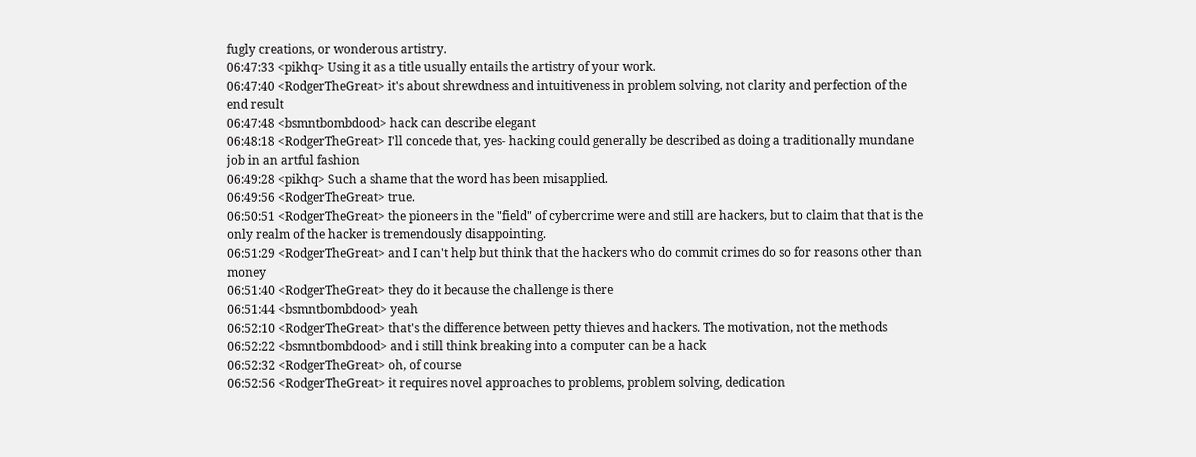fugly creations, or wonderous artistry.
06:47:33 <pikhq> Using it as a title usually entails the artistry of your work.
06:47:40 <RodgerTheGreat> it's about shrewdness and intuitiveness in problem solving, not clarity and perfection of the end result
06:47:48 <bsmntbombdood> hack can describe elegant
06:48:18 <RodgerTheGreat> I'll concede that, yes- hacking could generally be described as doing a traditionally mundane job in an artful fashion
06:49:28 <pikhq> Such a shame that the word has been misapplied.
06:49:56 <RodgerTheGreat> true.
06:50:51 <RodgerTheGreat> the pioneers in the "field" of cybercrime were and still are hackers, but to claim that that is the only realm of the hacker is tremendously disappointing.
06:51:29 <RodgerTheGreat> and I can't help but think that the hackers who do commit crimes do so for reasons other than money
06:51:40 <RodgerTheGreat> they do it because the challenge is there
06:51:44 <bsmntbombdood> yeah
06:52:10 <RodgerTheGreat> that's the difference between petty thieves and hackers. The motivation, not the methods
06:52:22 <bsmntbombdood> and i still think breaking into a computer can be a hack
06:52:32 <RodgerTheGreat> oh, of course
06:52:56 <RodgerTheGreat> it requires novel approaches to problems, problem solving, dedication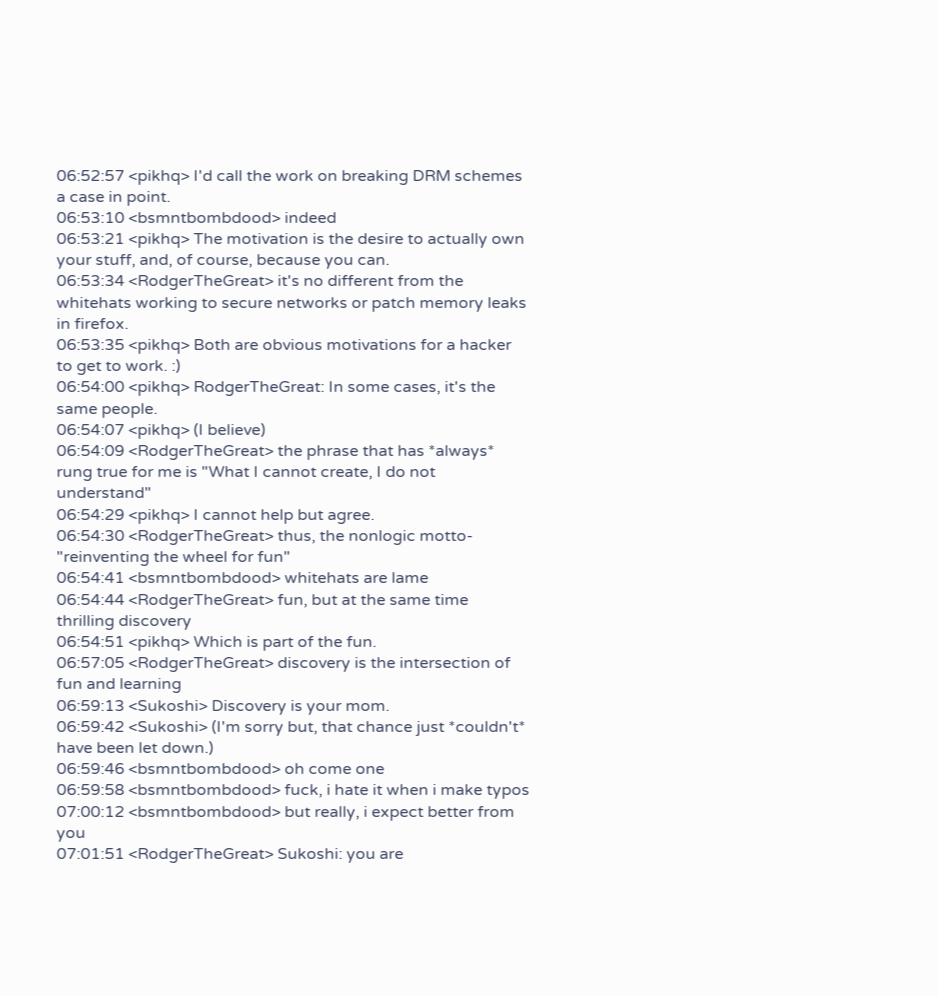06:52:57 <pikhq> I'd call the work on breaking DRM schemes a case in point.
06:53:10 <bsmntbombdood> indeed
06:53:21 <pikhq> The motivation is the desire to actually own your stuff, and, of course, because you can.
06:53:34 <RodgerTheGreat> it's no different from the whitehats working to secure networks or patch memory leaks in firefox.
06:53:35 <pikhq> Both are obvious motivations for a hacker to get to work. :)
06:54:00 <pikhq> RodgerTheGreat: In some cases, it's the same people.
06:54:07 <pikhq> (I believe)
06:54:09 <RodgerTheGreat> the phrase that has *always* rung true for me is "What I cannot create, I do not understand"
06:54:29 <pikhq> I cannot help but agree.
06:54:30 <RodgerTheGreat> thus, the nonlogic motto- "reinventing the wheel for fun"
06:54:41 <bsmntbombdood> whitehats are lame
06:54:44 <RodgerTheGreat> fun, but at the same time thrilling discovery
06:54:51 <pikhq> Which is part of the fun.
06:57:05 <RodgerTheGreat> discovery is the intersection of fun and learning
06:59:13 <Sukoshi> Discovery is your mom.
06:59:42 <Sukoshi> (I'm sorry but, that chance just *couldn't* have been let down.)
06:59:46 <bsmntbombdood> oh come one
06:59:58 <bsmntbombdood> fuck, i hate it when i make typos
07:00:12 <bsmntbombdood> but really, i expect better from you
07:01:51 <RodgerTheGreat> Sukoshi: you are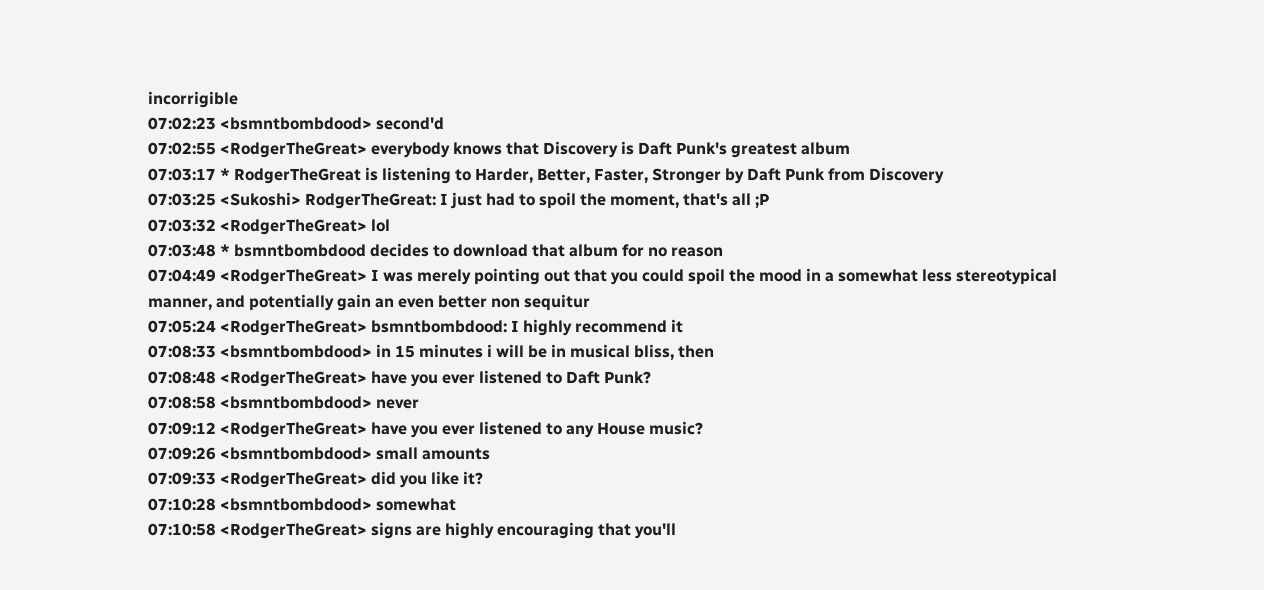incorrigible
07:02:23 <bsmntbombdood> second'd
07:02:55 <RodgerTheGreat> everybody knows that Discovery is Daft Punk's greatest album
07:03:17 * RodgerTheGreat is listening to Harder, Better, Faster, Stronger by Daft Punk from Discovery
07:03:25 <Sukoshi> RodgerTheGreat: I just had to spoil the moment, that's all ;P
07:03:32 <RodgerTheGreat> lol
07:03:48 * bsmntbombdood decides to download that album for no reason
07:04:49 <RodgerTheGreat> I was merely pointing out that you could spoil the mood in a somewhat less stereotypical manner, and potentially gain an even better non sequitur
07:05:24 <RodgerTheGreat> bsmntbombdood: I highly recommend it
07:08:33 <bsmntbombdood> in 15 minutes i will be in musical bliss, then
07:08:48 <RodgerTheGreat> have you ever listened to Daft Punk?
07:08:58 <bsmntbombdood> never
07:09:12 <RodgerTheGreat> have you ever listened to any House music?
07:09:26 <bsmntbombdood> small amounts
07:09:33 <RodgerTheGreat> did you like it?
07:10:28 <bsmntbombdood> somewhat
07:10:58 <RodgerTheGreat> signs are highly encouraging that you'll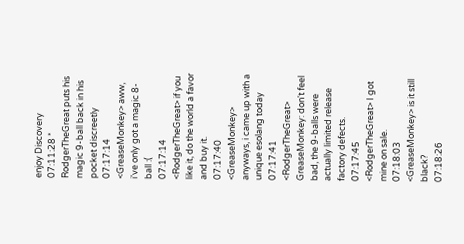enjoy Discovery
07:11:28 * RodgerTheGreat puts his magic 9-ball back in his pocket discreetly
07:17:14 <GreaseMonkey> aww, i've only got a magic 8-ball :(
07:17:14 <RodgerTheGreat> if you like it, do the world a favor and buy it.
07:17:40 <GreaseMonkey> anyways, i came up with a unique esolang today
07:17:41 <RodgerTheGreat> GreaseMonkey: don't feel bad, the 9-balls were actually limited release factory defects.
07:17:45 <RodgerTheGreat> I got mine on sale.
07:18:03 <GreaseMonkey> is it still black?
07:18:26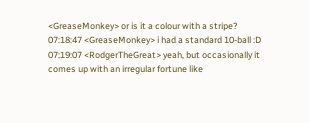<GreaseMonkey> or is it a colour with a stripe?
07:18:47 <GreaseMonkey> i had a standard 10-ball :D
07:19:07 <RodgerTheGreat> yeah, but occasionally it comes up with an irregular fortune like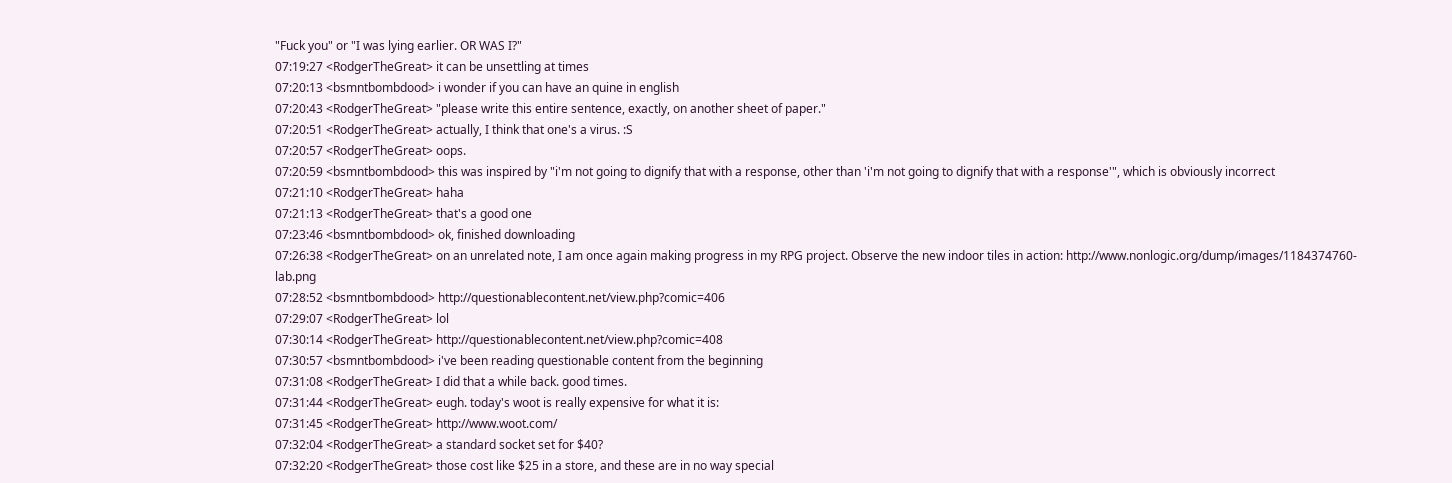"Fuck you" or "I was lying earlier. OR WAS I?"
07:19:27 <RodgerTheGreat> it can be unsettling at times
07:20:13 <bsmntbombdood> i wonder if you can have an quine in english
07:20:43 <RodgerTheGreat> "please write this entire sentence, exactly, on another sheet of paper."
07:20:51 <RodgerTheGreat> actually, I think that one's a virus. :S
07:20:57 <RodgerTheGreat> oops.
07:20:59 <bsmntbombdood> this was inspired by "i'm not going to dignify that with a response, other than 'i'm not going to dignify that with a response'", which is obviously incorrect
07:21:10 <RodgerTheGreat> haha
07:21:13 <RodgerTheGreat> that's a good one
07:23:46 <bsmntbombdood> ok, finished downloading
07:26:38 <RodgerTheGreat> on an unrelated note, I am once again making progress in my RPG project. Observe the new indoor tiles in action: http://www.nonlogic.org/dump/images/1184374760-lab.png
07:28:52 <bsmntbombdood> http://questionablecontent.net/view.php?comic=406
07:29:07 <RodgerTheGreat> lol
07:30:14 <RodgerTheGreat> http://questionablecontent.net/view.php?comic=408
07:30:57 <bsmntbombdood> i've been reading questionable content from the beginning
07:31:08 <RodgerTheGreat> I did that a while back. good times.
07:31:44 <RodgerTheGreat> eugh. today's woot is really expensive for what it is:
07:31:45 <RodgerTheGreat> http://www.woot.com/
07:32:04 <RodgerTheGreat> a standard socket set for $40?
07:32:20 <RodgerTheGreat> those cost like $25 in a store, and these are in no way special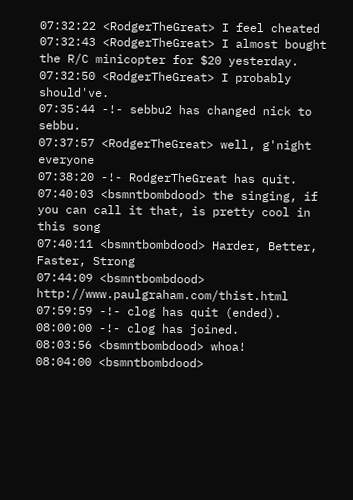07:32:22 <RodgerTheGreat> I feel cheated
07:32:43 <RodgerTheGreat> I almost bought the R/C minicopter for $20 yesterday.
07:32:50 <RodgerTheGreat> I probably should've.
07:35:44 -!- sebbu2 has changed nick to sebbu.
07:37:57 <RodgerTheGreat> well, g'night everyone
07:38:20 -!- RodgerTheGreat has quit.
07:40:03 <bsmntbombdood> the singing, if you can call it that, is pretty cool in this song
07:40:11 <bsmntbombdood> Harder, Better, Faster, Strong
07:44:09 <bsmntbombdood> http://www.paulgraham.com/thist.html
07:59:59 -!- clog has quit (ended).
08:00:00 -!- clog has joined.
08:03:56 <bsmntbombdood> whoa!
08:04:00 <bsmntbombdood>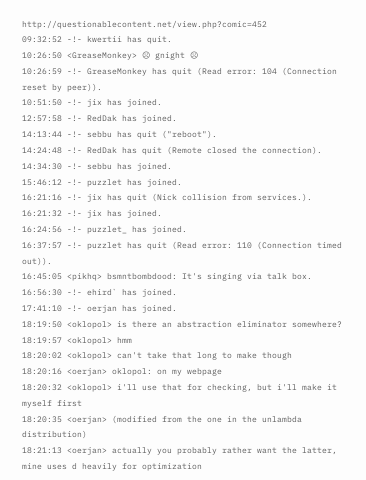http://questionablecontent.net/view.php?comic=452
09:32:52 -!- kwertii has quit.
10:26:50 <GreaseMonkey> ☹ gnight ☹
10:26:59 -!- GreaseMonkey has quit (Read error: 104 (Connection reset by peer)).
10:51:50 -!- jix has joined.
12:57:58 -!- RedDak has joined.
14:13:44 -!- sebbu has quit ("reboot").
14:24:48 -!- RedDak has quit (Remote closed the connection).
14:34:30 -!- sebbu has joined.
15:46:12 -!- puzzlet has joined.
16:21:16 -!- jix has quit (Nick collision from services.).
16:21:32 -!- jix has joined.
16:24:56 -!- puzzlet_ has joined.
16:37:57 -!- puzzlet has quit (Read error: 110 (Connection timed out)).
16:45:05 <pikhq> bsmntbombdood: It's singing via talk box.
16:56:30 -!- ehird` has joined.
17:41:10 -!- oerjan has joined.
18:19:50 <oklopol> is there an abstraction eliminator somewhere?
18:19:57 <oklopol> hmm
18:20:02 <oklopol> can't take that long to make though
18:20:16 <oerjan> oklopol: on my webpage
18:20:32 <oklopol> i'll use that for checking, but i'll make it myself first
18:20:35 <oerjan> (modified from the one in the unlambda distribution)
18:21:13 <oerjan> actually you probably rather want the latter, mine uses d heavily for optimization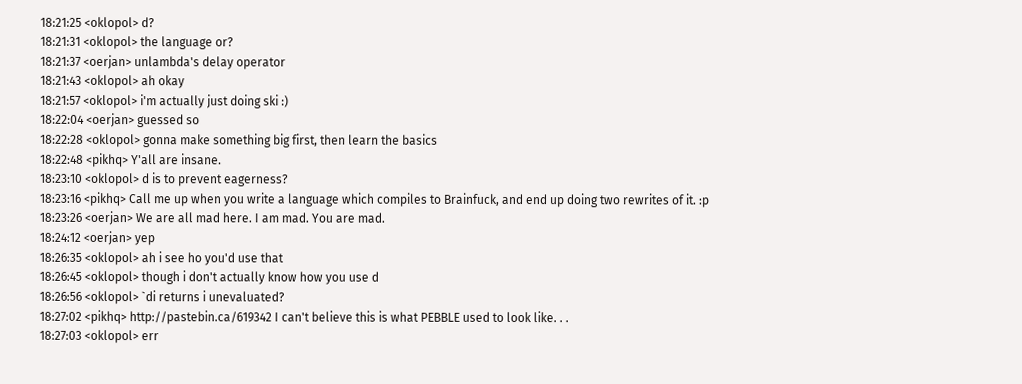18:21:25 <oklopol> d?
18:21:31 <oklopol> the language or?
18:21:37 <oerjan> unlambda's delay operator
18:21:43 <oklopol> ah okay
18:21:57 <oklopol> i'm actually just doing ski :)
18:22:04 <oerjan> guessed so
18:22:28 <oklopol> gonna make something big first, then learn the basics
18:22:48 <pikhq> Y'all are insane.
18:23:10 <oklopol> d is to prevent eagerness?
18:23:16 <pikhq> Call me up when you write a language which compiles to Brainfuck, and end up doing two rewrites of it. :p
18:23:26 <oerjan> We are all mad here. I am mad. You are mad.
18:24:12 <oerjan> yep
18:26:35 <oklopol> ah i see ho you'd use that
18:26:45 <oklopol> though i don't actually know how you use d
18:26:56 <oklopol> `di returns i unevaluated?
18:27:02 <pikhq> http://pastebin.ca/619342 I can't believe this is what PEBBLE used to look like. . .
18:27:03 <oklopol> err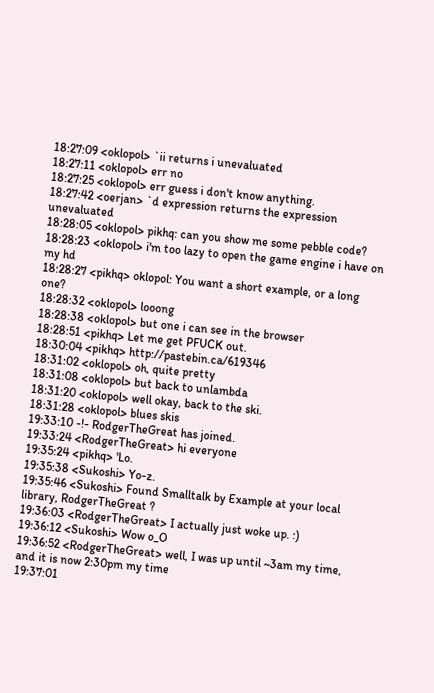18:27:09 <oklopol> `ii returns i unevaluated
18:27:11 <oklopol> err no
18:27:25 <oklopol> err guess i don't know anything.
18:27:42 <oerjan> `d expression returns the expression unevaluated
18:28:05 <oklopol> pikhq: can you show me some pebble code?
18:28:23 <oklopol> i'm too lazy to open the game engine i have on my hd
18:28:27 <pikhq> oklopol: You want a short example, or a long one?
18:28:32 <oklopol> looong
18:28:38 <oklopol> but one i can see in the browser
18:28:51 <pikhq> Let me get PFUCK out.
18:30:04 <pikhq> http://pastebin.ca/619346
18:31:02 <oklopol> oh, quite pretty
18:31:08 <oklopol> but back to unlambda
18:31:20 <oklopol> well okay, back to the ski.
18:31:28 <oklopol> blues skis
19:33:10 -!- RodgerTheGreat has joined.
19:33:24 <RodgerTheGreat> hi everyone
19:35:24 <pikhq> 'Lo.
19:35:38 <Sukoshi> Yo-z.
19:35:46 <Sukoshi> Found Smalltalk by Example at your local library, RodgerTheGreat ?
19:36:03 <RodgerTheGreat> I actually just woke up. :)
19:36:12 <Sukoshi> Wow o_O
19:36:52 <RodgerTheGreat> well, I was up until ~3am my time, and it is now 2:30pm my time
19:37:01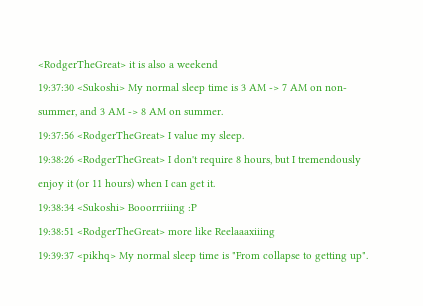<RodgerTheGreat> it is also a weekend
19:37:30 <Sukoshi> My normal sleep time is 3 AM -> 7 AM on non-summer, and 3 AM -> 8 AM on summer.
19:37:56 <RodgerTheGreat> I value my sleep.
19:38:26 <RodgerTheGreat> I don't require 8 hours, but I tremendously enjoy it (or 11 hours) when I can get it.
19:38:34 <Sukoshi> Booorrriiing :P
19:38:51 <RodgerTheGreat> more like Reelaaaxiiing
19:39:37 <pikhq> My normal sleep time is "From collapse to getting up".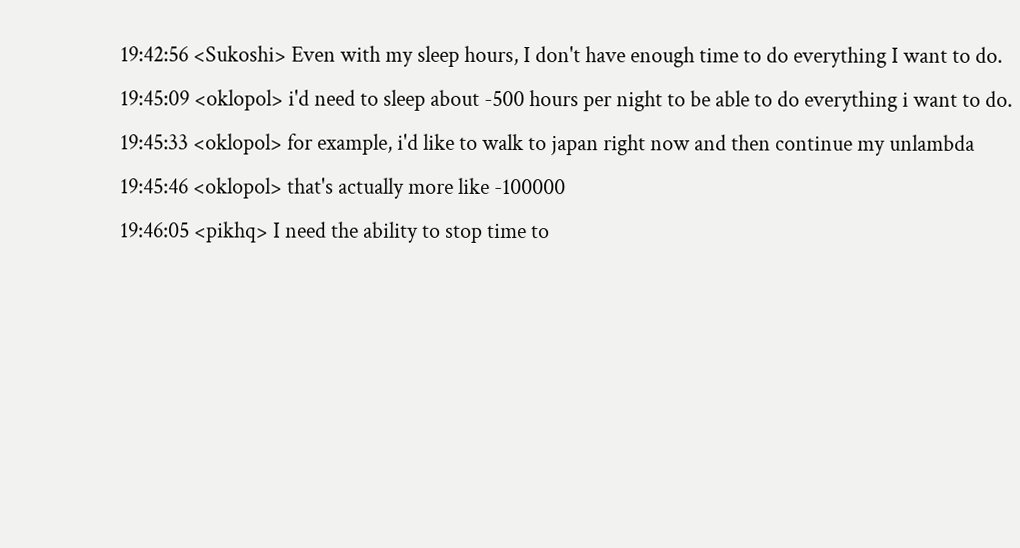19:42:56 <Sukoshi> Even with my sleep hours, I don't have enough time to do everything I want to do.
19:45:09 <oklopol> i'd need to sleep about -500 hours per night to be able to do everything i want to do.
19:45:33 <oklopol> for example, i'd like to walk to japan right now and then continue my unlambda
19:45:46 <oklopol> that's actually more like -100000
19:46:05 <pikhq> I need the ability to stop time to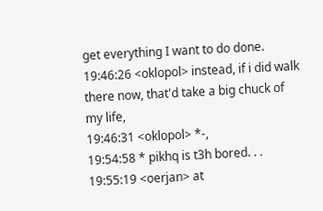get everything I want to do done.
19:46:26 <oklopol> instead, if i did walk there now, that'd take a big chuck of my life,
19:46:31 <oklopol> *-,
19:54:58 * pikhq is t3h bored. . .
19:55:19 <oerjan> at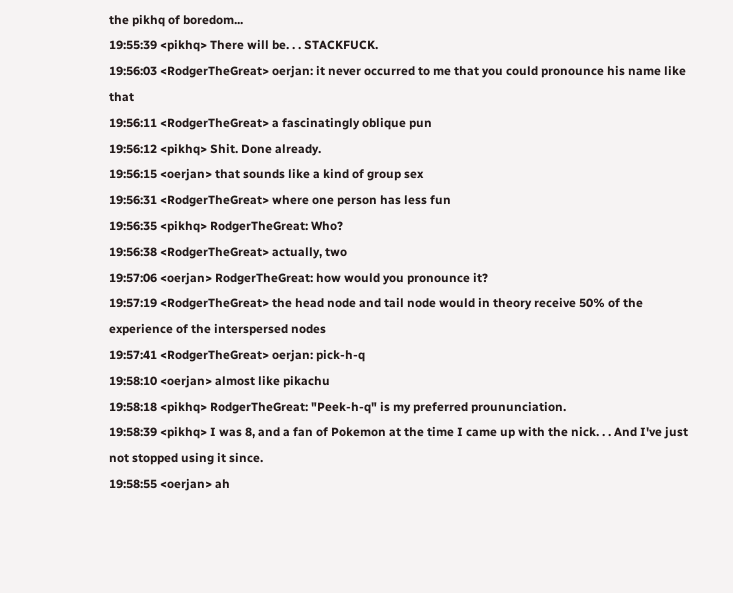the pikhq of boredom...
19:55:39 <pikhq> There will be. . . STACKFUCK.
19:56:03 <RodgerTheGreat> oerjan: it never occurred to me that you could pronounce his name like that
19:56:11 <RodgerTheGreat> a fascinatingly oblique pun
19:56:12 <pikhq> Shit. Done already.
19:56:15 <oerjan> that sounds like a kind of group sex
19:56:31 <RodgerTheGreat> where one person has less fun
19:56:35 <pikhq> RodgerTheGreat: Who?
19:56:38 <RodgerTheGreat> actually, two
19:57:06 <oerjan> RodgerTheGreat: how would you pronounce it?
19:57:19 <RodgerTheGreat> the head node and tail node would in theory receive 50% of the experience of the interspersed nodes
19:57:41 <RodgerTheGreat> oerjan: pick-h-q
19:58:10 <oerjan> almost like pikachu
19:58:18 <pikhq> RodgerTheGreat: "Peek-h-q" is my preferred proununciation.
19:58:39 <pikhq> I was 8, and a fan of Pokemon at the time I came up with the nick. . . And I've just not stopped using it since.
19:58:55 <oerjan> ah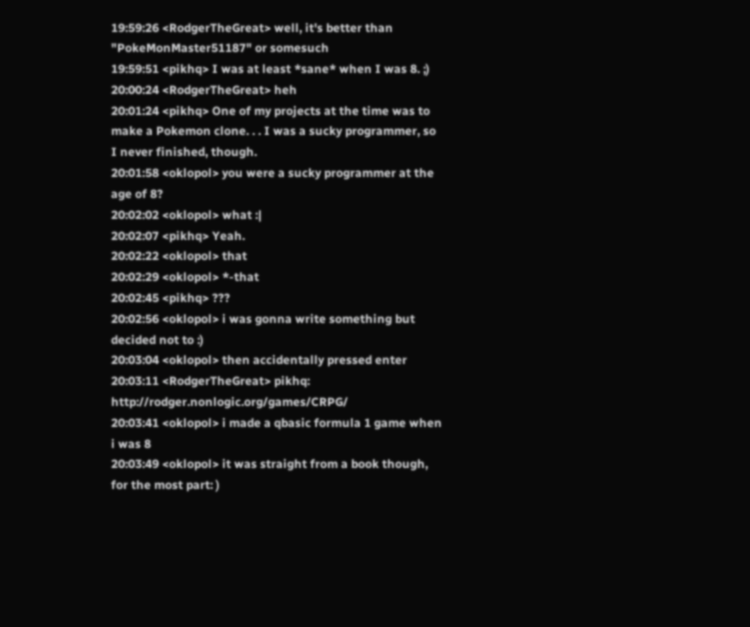19:59:26 <RodgerTheGreat> well, it's better than "PokeMonMaster51187" or somesuch
19:59:51 <pikhq> I was at least *sane* when I was 8. ;)
20:00:24 <RodgerTheGreat> heh
20:01:24 <pikhq> One of my projects at the time was to make a Pokemon clone. . . I was a sucky programmer, so I never finished, though.
20:01:58 <oklopol> you were a sucky programmer at the age of 8?
20:02:02 <oklopol> what :|
20:02:07 <pikhq> Yeah.
20:02:22 <oklopol> that
20:02:29 <oklopol> *-that
20:02:45 <pikhq> ???
20:02:56 <oklopol> i was gonna write something but decided not to :)
20:03:04 <oklopol> then accidentally pressed enter
20:03:11 <RodgerTheGreat> pikhq: http://rodger.nonlogic.org/games/CRPG/
20:03:41 <oklopol> i made a qbasic formula 1 game when i was 8
20:03:49 <oklopol> it was straight from a book though, for the most part: )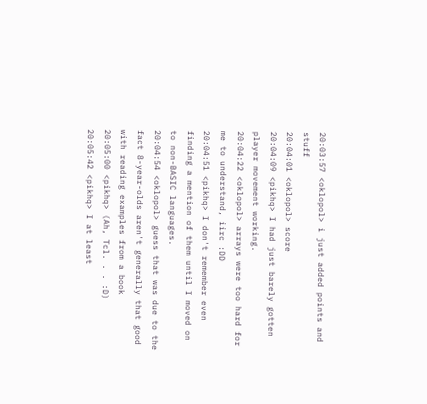20:03:57 <oklopol> i just added points and stuff
20:04:01 <oklopol> score
20:04:09 <pikhq> I had just barely gotten player movement working.
20:04:22 <oklopol> arrays were too hard for me to understand, iirc :DD
20:04:51 <pikhq> I don't remember even finding a mention of them until I moved on to non-BASIC languages.
20:04:54 <oklopol> guess that was due to the fact 8-year-olds aren't generally that good with reading examples from a book
20:05:00 <pikhq> (Ah, Tcl. . . :D)
20:05:42 <pikhq> I at least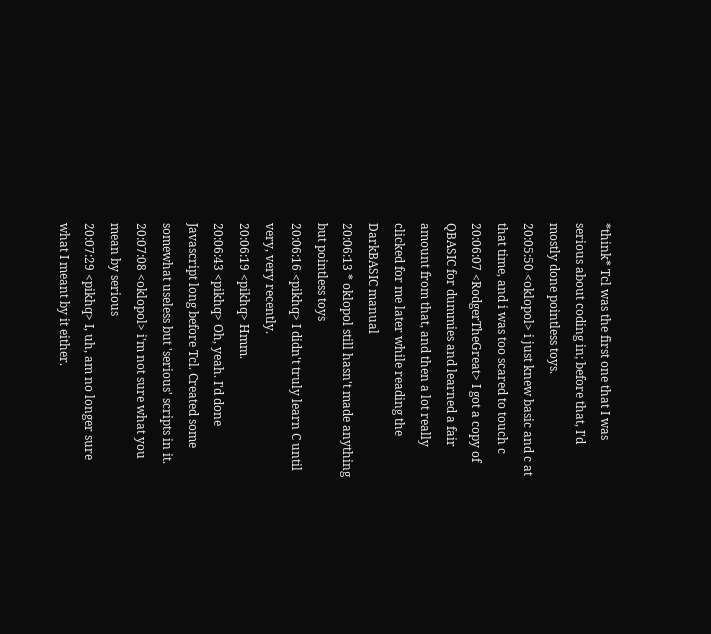*think* Tcl was the first one that I was serious about coding in; before that, I'd mostly done pointless toys.
20:05:50 <oklopol> i just knew basic and c at that time, and i was too scared to touch c
20:06:07 <RodgerTheGreat> I got a copy of QBASIC for dummies and learned a fair amount from that, and then a lot really clicked for me later while reading the DarkBASIC manual
20:06:13 * oklopol still hasn't made anything but pointless toys
20:06:16 <pikhq> I didn't truly learn C until very, very recently.
20:06:19 <pikhq> Hmm.
20:06:43 <pikhq> Oh, yeah. I'd done Javascript long before Tcl. Created some somewhat useless but 'serious' scripts in it.
20:07:08 <oklopol> i'm not sure what you mean by serious
20:07:29 <pikhq> I, uh, am no longer sure what I meant by it either.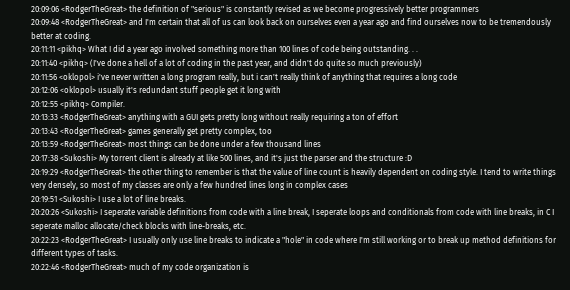20:09:06 <RodgerTheGreat> the definition of "serious" is constantly revised as we become progressively better programmers
20:09:48 <RodgerTheGreat> and I'm certain that all of us can look back on ourselves even a year ago and find ourselves now to be tremendously better at coding.
20:11:11 <pikhq> What I did a year ago involved something more than 100 lines of code being outstanding. . .
20:11:40 <pikhq> (I've done a hell of a lot of coding in the past year, and didn't do quite so much previously)
20:11:56 <oklopol> i've never written a long program really, but i can't really think of anything that requires a long code
20:12:06 <oklopol> usually it's redundant stuff people get it long with
20:12:55 <pikhq> Compiler.
20:13:33 <RodgerTheGreat> anything with a GUI gets pretty long without really requiring a ton of effort
20:13:43 <RodgerTheGreat> games generally get pretty complex, too
20:13:59 <RodgerTheGreat> most things can be done under a few thousand lines
20:17:38 <Sukoshi> My torrent client is already at like 500 lines, and it's just the parser and the structure :D
20:19:29 <RodgerTheGreat> the other thing to remember is that the value of line count is heavily dependent on coding style. I tend to write things very densely, so most of my classes are only a few hundred lines long in complex cases
20:19:51 <Sukoshi> I use a lot of line breaks.
20:20:26 <Sukoshi> I seperate variable definitions from code with a line break, I seperate loops and conditionals from code with line breaks, in C I seperate malloc allocate/check blocks with line-breaks, etc.
20:22:23 <RodgerTheGreat> I usually only use line breaks to indicate a "hole" in code where I'm still working or to break up method definitions for different types of tasks.
20:22:46 <RodgerTheGreat> much of my code organization is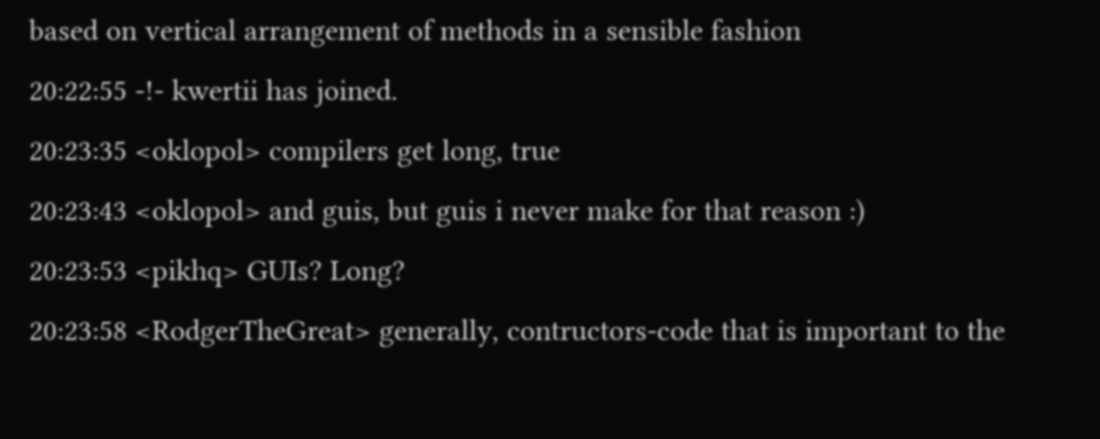based on vertical arrangement of methods in a sensible fashion
20:22:55 -!- kwertii has joined.
20:23:35 <oklopol> compilers get long, true
20:23:43 <oklopol> and guis, but guis i never make for that reason :)
20:23:53 <pikhq> GUIs? Long?
20:23:58 <RodgerTheGreat> generally, contructors-code that is important to the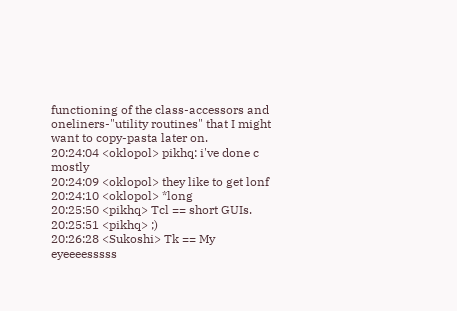functioning of the class-accessors and oneliners-"utility routines" that I might want to copy-pasta later on.
20:24:04 <oklopol> pikhq: i've done c mostly
20:24:09 <oklopol> they like to get lonf
20:24:10 <oklopol> *long
20:25:50 <pikhq> Tcl == short GUIs.
20:25:51 <pikhq> ;)
20:26:28 <Sukoshi> Tk == My eyeeeesssss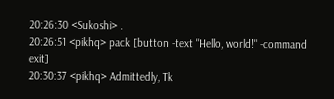20:26:30 <Sukoshi> .
20:26:51 <pikhq> pack [button -text "Hello, world!" -command exit]
20:30:37 <pikhq> Admittedly, Tk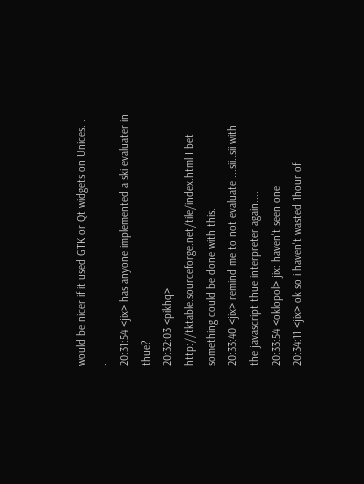would be nicer if it used GTK or Qt widgets on Unices. . .
20:31:54 <jix> has anyone implemented a ski evaluater in thue?
20:32:03 <pikhq> http://tktable.sourceforge.net/tile/index.html I bet something could be done with this.
20:33:40 <jix> remind me to not evaluate ...sii..sii with the javascript thue interpreter again....
20:33:54 <oklopol> jix: haven't seen one
20:34:11 <jix> ok so i haven't wasted 1hour of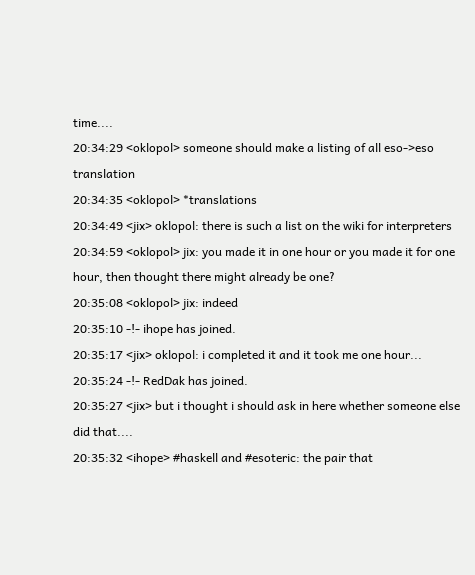time....
20:34:29 <oklopol> someone should make a listing of all eso->eso translation
20:34:35 <oklopol> *translations
20:34:49 <jix> oklopol: there is such a list on the wiki for interpreters
20:34:59 <oklopol> jix: you made it in one hour or you made it for one hour, then thought there might already be one?
20:35:08 <oklopol> jix: indeed
20:35:10 -!- ihope has joined.
20:35:17 <jix> oklopol: i completed it and it took me one hour...
20:35:24 -!- RedDak has joined.
20:35:27 <jix> but i thought i should ask in here whether someone else did that....
20:35:32 <ihope> #haskell and #esoteric: the pair that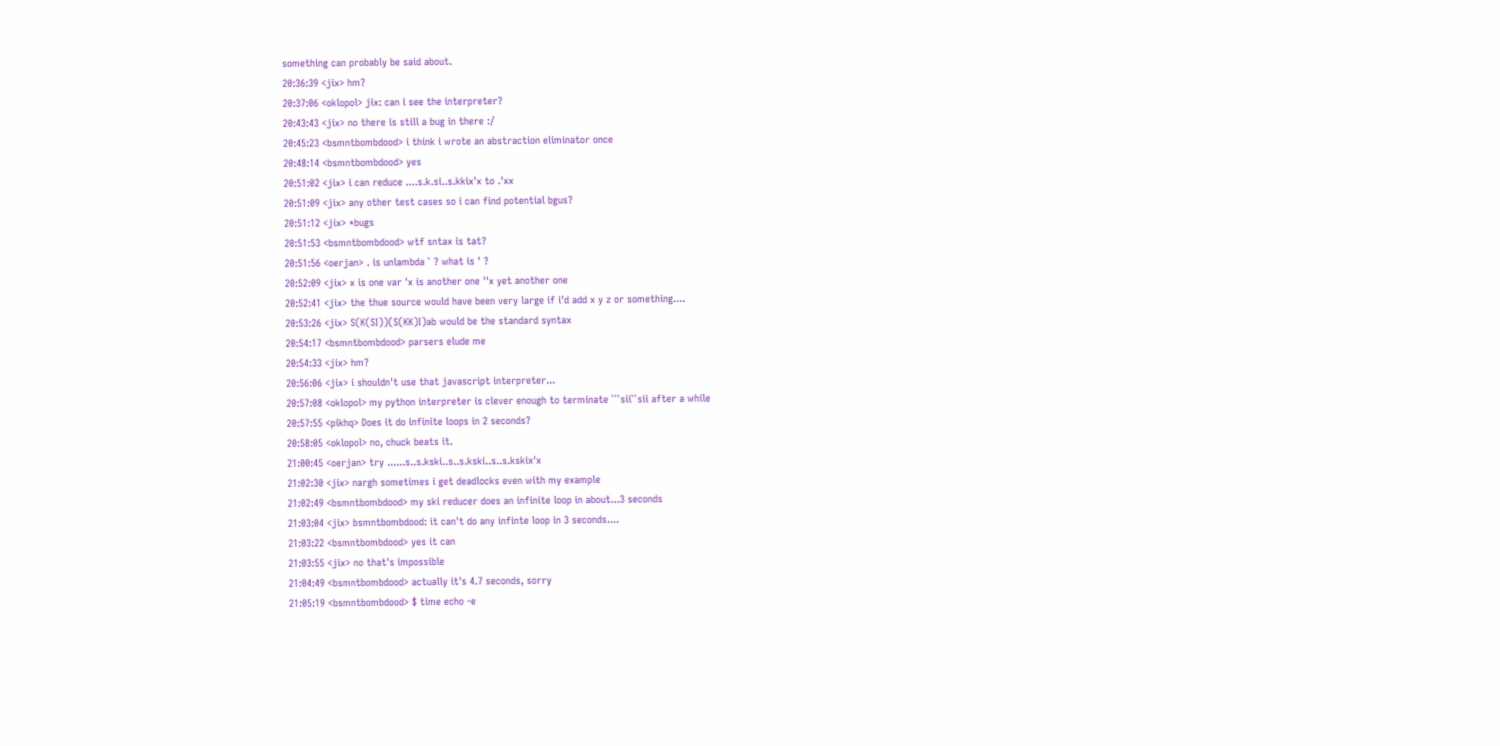something can probably be said about.
20:36:39 <jix> hm?
20:37:06 <oklopol> jix: can i see the interpreter?
20:43:43 <jix> no there is still a bug in there :/
20:45:23 <bsmntbombdood> i think i wrote an abstraction eliminator once
20:48:14 <bsmntbombdood> yes
20:51:02 <jix> i can reduce ....s.k.si..s.kkix'x to .'xx
20:51:09 <jix> any other test cases so i can find potential bgus?
20:51:12 <jix> *bugs
20:51:53 <bsmntbombdood> wtf sntax is tat?
20:51:56 <oerjan> . is unlambda ` ? what is ' ?
20:52:09 <jix> x is one var 'x is another one ''x yet another one
20:52:41 <jix> the thue source would have been very large if i'd add x y z or something....
20:53:26 <jix> S(K(SI))(S(KK)I)ab would be the standard syntax
20:54:17 <bsmntbombdood> parsers elude me
20:54:33 <jix> hm?
20:56:06 <jix> i shouldn't use that javascript interpreter...
20:57:08 <oklopol> my python interpreter is clever enough to terminate ```sii``sii after a while
20:57:55 <pikhq> Does it do infinite loops in 2 seconds?
20:58:05 <oklopol> no, chuck beats it.
21:00:45 <oerjan> try ......s..s.kski..s..s.kski..s..s.kskix'x
21:02:30 <jix> nargh sometimes i get deadlocks even with my example
21:02:49 <bsmntbombdood> my ski reducer does an infinite loop in about...3 seconds
21:03:04 <jix> bsmntbombdood: it can't do any infinte loop in 3 seconds....
21:03:22 <bsmntbombdood> yes it can
21:03:55 <jix> no that's impossible
21:04:49 <bsmntbombdood> actually it's 4.7 seconds, sorry
21:05:19 <bsmntbombdood> $ time echo -e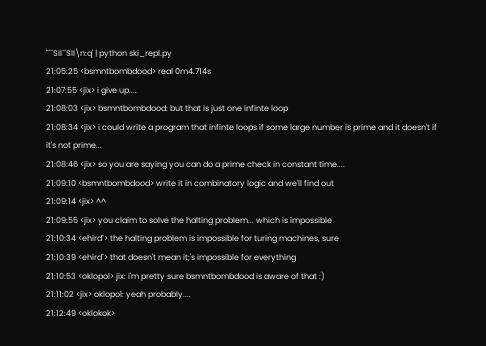'```SII``SII\n:q' | python ski_repl.py
21:05:25 <bsmntbombdood> real 0m4.714s
21:07:55 <jix> i give up....
21:08:03 <jix> bsmntbombdood: but that is just one infinte loop
21:08:34 <jix> i could write a program that infinte loops if some large number is prime and it doesn't if it's not prime...
21:08:46 <jix> so you are saying you can do a prime check in constant time....
21:09:10 <bsmntbombdood> write it in combinatory logic and we'll find out
21:09:14 <jix> ^^
21:09:55 <jix> you claim to solve the halting problem... which is impossible
21:10:34 <ehird`> the halting problem is impossible for turing machines, sure
21:10:39 <ehird`> that doesn't mean it;'s impossible for everything
21:10:53 <oklopol> jix: i'm pretty sure bsmntbombdood is aware of that :)
21:11:02 <jix> oklopol: yeah probably....
21:12:49 <oklokok>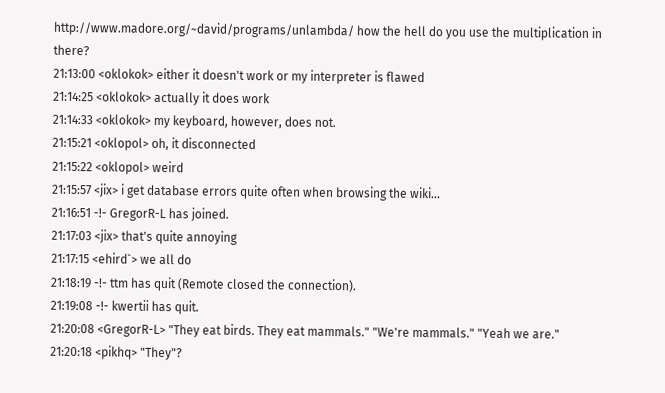http://www.madore.org/~david/programs/unlambda/ how the hell do you use the multiplication in there?
21:13:00 <oklokok> either it doesn't work or my interpreter is flawed
21:14:25 <oklokok> actually it does work
21:14:33 <oklokok> my keyboard, however, does not.
21:15:21 <oklopol> oh, it disconnected
21:15:22 <oklopol> weird
21:15:57 <jix> i get database errors quite often when browsing the wiki...
21:16:51 -!- GregorR-L has joined.
21:17:03 <jix> that's quite annoying
21:17:15 <ehird`> we all do
21:18:19 -!- ttm has quit (Remote closed the connection).
21:19:08 -!- kwertii has quit.
21:20:08 <GregorR-L> "They eat birds. They eat mammals." "We're mammals." "Yeah we are."
21:20:18 <pikhq> "They"?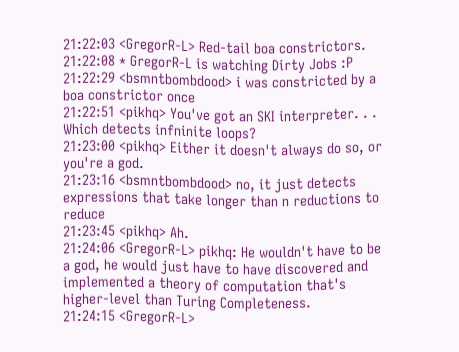21:22:03 <GregorR-L> Red-tail boa constrictors.
21:22:08 * GregorR-L is watching Dirty Jobs :P
21:22:29 <bsmntbombdood> i was constricted by a boa constrictor once
21:22:51 <pikhq> You've got an SKI interpreter. . . Which detects infninite loops?
21:23:00 <pikhq> Either it doesn't always do so, or you're a god.
21:23:16 <bsmntbombdood> no, it just detects expressions that take longer than n reductions to reduce
21:23:45 <pikhq> Ah.
21:24:06 <GregorR-L> pikhq: He wouldn't have to be a god, he would just have to have discovered and implemented a theory of computation that's higher-level than Turing Completeness.
21:24:15 <GregorR-L>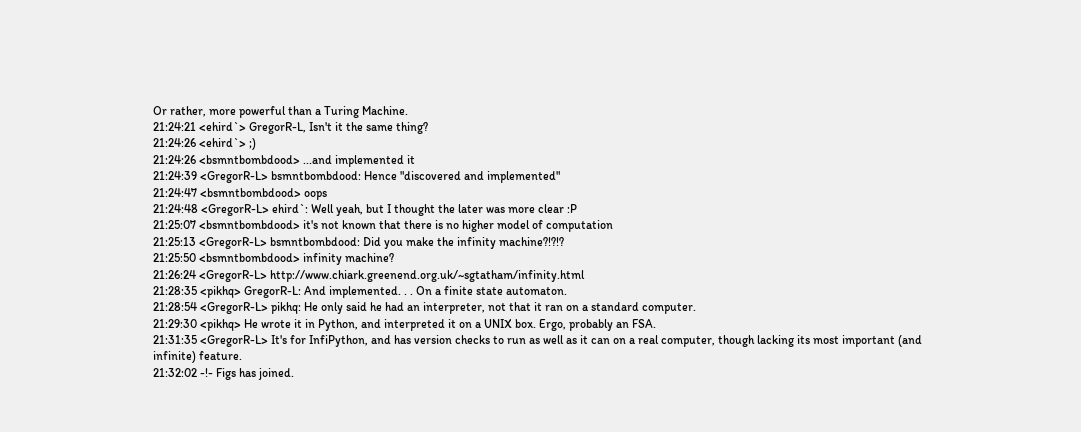Or rather, more powerful than a Turing Machine.
21:24:21 <ehird`> GregorR-L, Isn't it the same thing?
21:24:26 <ehird`> ;)
21:24:26 <bsmntbombdood> ...and implemented it
21:24:39 <GregorR-L> bsmntbombdood: Hence "discovered and implemented"
21:24:47 <bsmntbombdood> oops
21:24:48 <GregorR-L> ehird`: Well yeah, but I thought the later was more clear :P
21:25:07 <bsmntbombdood> it's not known that there is no higher model of computation
21:25:13 <GregorR-L> bsmntbombdood: Did you make the infinity machine?!?!?
21:25:50 <bsmntbombdood> infinity machine?
21:26:24 <GregorR-L> http://www.chiark.greenend.org.uk/~sgtatham/infinity.html
21:28:35 <pikhq> GregorR-L: And implemented. . . On a finite state automaton.
21:28:54 <GregorR-L> pikhq: He only said he had an interpreter, not that it ran on a standard computer.
21:29:30 <pikhq> He wrote it in Python, and interpreted it on a UNIX box. Ergo, probably an FSA.
21:31:35 <GregorR-L> It's for InfiPython, and has version checks to run as well as it can on a real computer, though lacking its most important (and infinite) feature.
21:32:02 -!- Figs has joined.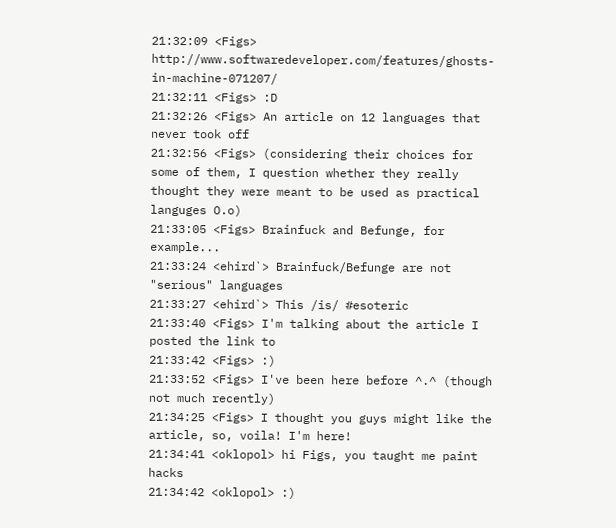21:32:09 <Figs> http://www.softwaredeveloper.com/features/ghosts-in-machine-071207/
21:32:11 <Figs> :D
21:32:26 <Figs> An article on 12 languages that never took off
21:32:56 <Figs> (considering their choices for some of them, I question whether they really thought they were meant to be used as practical languges O.o)
21:33:05 <Figs> Brainfuck and Befunge, for example...
21:33:24 <ehird`> Brainfuck/Befunge are not "serious" languages
21:33:27 <ehird`> This /is/ #esoteric
21:33:40 <Figs> I'm talking about the article I posted the link to
21:33:42 <Figs> :)
21:33:52 <Figs> I've been here before ^.^ (though not much recently)
21:34:25 <Figs> I thought you guys might like the article, so, voila! I'm here!
21:34:41 <oklopol> hi Figs, you taught me paint hacks
21:34:42 <oklopol> :)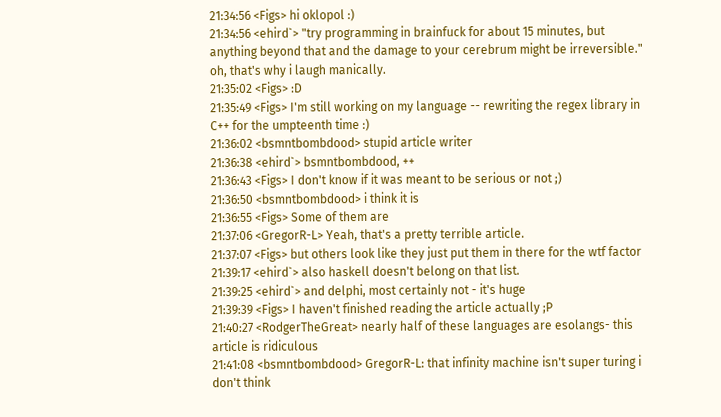21:34:56 <Figs> hi oklopol :)
21:34:56 <ehird`> "try programming in brainfuck for about 15 minutes, but anything beyond that and the damage to your cerebrum might be irreversible." oh, that's why i laugh manically.
21:35:02 <Figs> :D
21:35:49 <Figs> I'm still working on my language -- rewriting the regex library in C++ for the umpteenth time :)
21:36:02 <bsmntbombdood> stupid article writer
21:36:38 <ehird`> bsmntbombdood, ++
21:36:43 <Figs> I don't know if it was meant to be serious or not ;)
21:36:50 <bsmntbombdood> i think it is
21:36:55 <Figs> Some of them are
21:37:06 <GregorR-L> Yeah, that's a pretty terrible article.
21:37:07 <Figs> but others look like they just put them in there for the wtf factor
21:39:17 <ehird`> also haskell doesn't belong on that list.
21:39:25 <ehird`> and delphi, most certainly not - it's huge
21:39:39 <Figs> I haven't finished reading the article actually ;P
21:40:27 <RodgerTheGreat> nearly half of these languages are esolangs- this article is ridiculous
21:41:08 <bsmntbombdood> GregorR-L: that infinity machine isn't super turing i don't think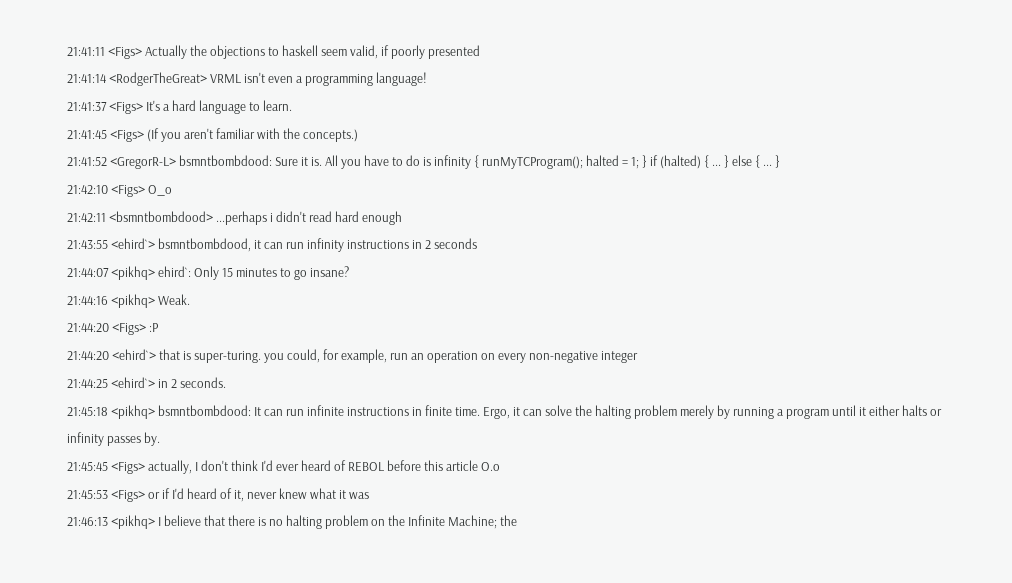21:41:11 <Figs> Actually the objections to haskell seem valid, if poorly presented
21:41:14 <RodgerTheGreat> VRML isn't even a programming language!
21:41:37 <Figs> It's a hard language to learn.
21:41:45 <Figs> (If you aren't familiar with the concepts.)
21:41:52 <GregorR-L> bsmntbombdood: Sure it is. All you have to do is infinity { runMyTCProgram(); halted = 1; } if (halted) { ... } else { ... }
21:42:10 <Figs> O_o
21:42:11 <bsmntbombdood> ...perhaps i didn't read hard enough
21:43:55 <ehird`> bsmntbombdood, it can run infinity instructions in 2 seconds
21:44:07 <pikhq> ehird`: Only 15 minutes to go insane?
21:44:16 <pikhq> Weak.
21:44:20 <Figs> :P
21:44:20 <ehird`> that is super-turing. you could, for example, run an operation on every non-negative integer
21:44:25 <ehird`> in 2 seconds.
21:45:18 <pikhq> bsmntbombdood: It can run infinite instructions in finite time. Ergo, it can solve the halting problem merely by running a program until it either halts or infinity passes by.
21:45:45 <Figs> actually, I don't think I'd ever heard of REBOL before this article O.o
21:45:53 <Figs> or if I'd heard of it, never knew what it was
21:46:13 <pikhq> I believe that there is no halting problem on the Infinite Machine; the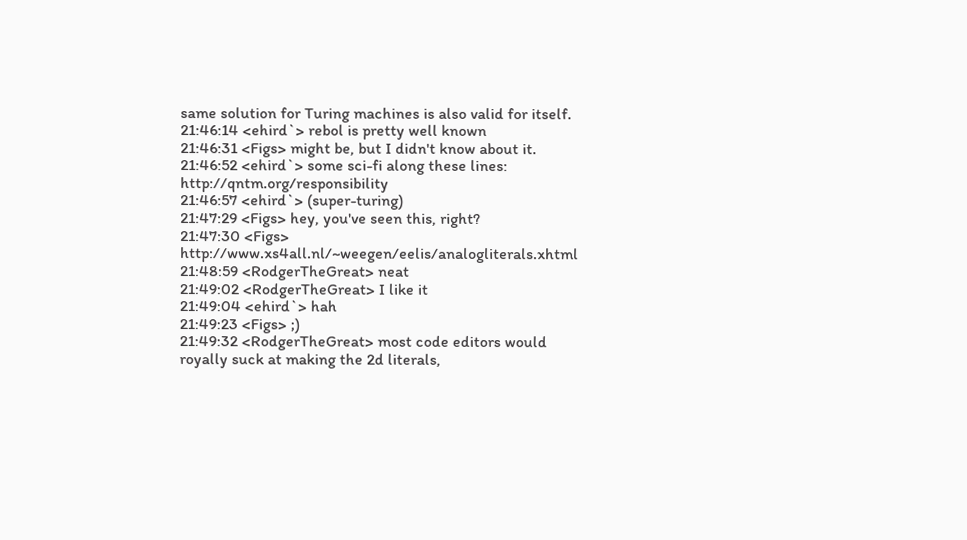same solution for Turing machines is also valid for itself.
21:46:14 <ehird`> rebol is pretty well known
21:46:31 <Figs> might be, but I didn't know about it.
21:46:52 <ehird`> some sci-fi along these lines: http://qntm.org/responsibility
21:46:57 <ehird`> (super-turing)
21:47:29 <Figs> hey, you've seen this, right?
21:47:30 <Figs> http://www.xs4all.nl/~weegen/eelis/analogliterals.xhtml
21:48:59 <RodgerTheGreat> neat
21:49:02 <RodgerTheGreat> I like it
21:49:04 <ehird`> hah
21:49:23 <Figs> ;)
21:49:32 <RodgerTheGreat> most code editors would royally suck at making the 2d literals,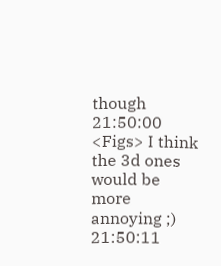though
21:50:00 <Figs> I think the 3d ones would be more annoying ;)
21:50:11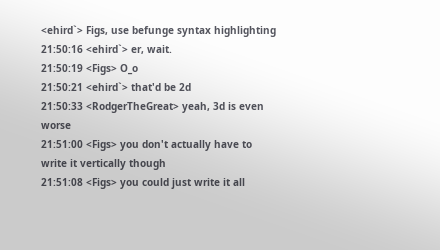<ehird`> Figs, use befunge syntax highlighting
21:50:16 <ehird`> er, wait.
21:50:19 <Figs> O_o
21:50:21 <ehird`> that'd be 2d
21:50:33 <RodgerTheGreat> yeah, 3d is even worse
21:51:00 <Figs> you don't actually have to write it vertically though
21:51:08 <Figs> you could just write it all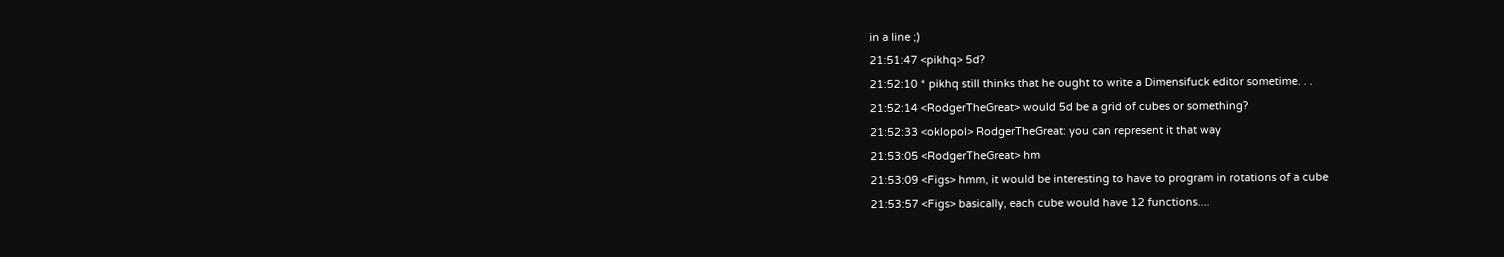in a line ;)
21:51:47 <pikhq> 5d?
21:52:10 * pikhq still thinks that he ought to write a Dimensifuck editor sometime. . .
21:52:14 <RodgerTheGreat> would 5d be a grid of cubes or something?
21:52:33 <oklopol> RodgerTheGreat: you can represent it that way
21:53:05 <RodgerTheGreat> hm
21:53:09 <Figs> hmm, it would be interesting to have to program in rotations of a cube
21:53:57 <Figs> basically, each cube would have 12 functions....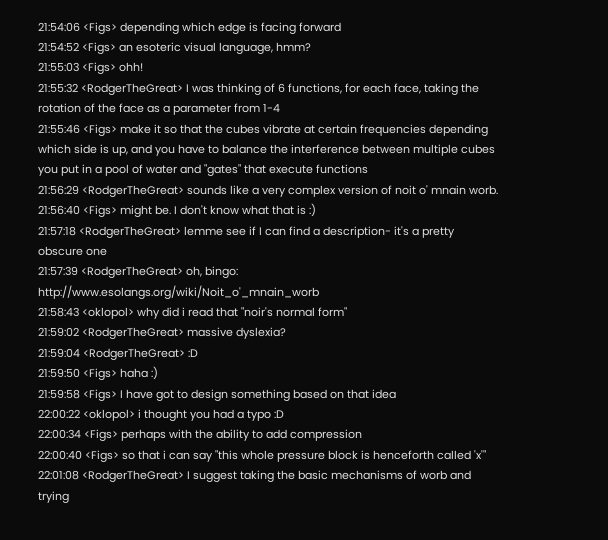21:54:06 <Figs> depending which edge is facing forward
21:54:52 <Figs> an esoteric visual language, hmm?
21:55:03 <Figs> ohh!
21:55:32 <RodgerTheGreat> I was thinking of 6 functions, for each face, taking the rotation of the face as a parameter from 1-4
21:55:46 <Figs> make it so that the cubes vibrate at certain frequencies depending which side is up, and you have to balance the interference between multiple cubes you put in a pool of water and "gates" that execute functions
21:56:29 <RodgerTheGreat> sounds like a very complex version of noit o' mnain worb.
21:56:40 <Figs> might be. I don't know what that is :)
21:57:18 <RodgerTheGreat> lemme see if I can find a description- it's a pretty obscure one
21:57:39 <RodgerTheGreat> oh, bingo: http://www.esolangs.org/wiki/Noit_o'_mnain_worb
21:58:43 <oklopol> why did i read that "noir's normal form"
21:59:02 <RodgerTheGreat> massive dyslexia?
21:59:04 <RodgerTheGreat> :D
21:59:50 <Figs> haha :)
21:59:58 <Figs> I have got to design something based on that idea
22:00:22 <oklopol> i thought you had a typo :D
22:00:34 <Figs> perhaps with the ability to add compression
22:00:40 <Figs> so that i can say "this whole pressure block is henceforth called 'x'"
22:01:08 <RodgerTheGreat> I suggest taking the basic mechanisms of worb and trying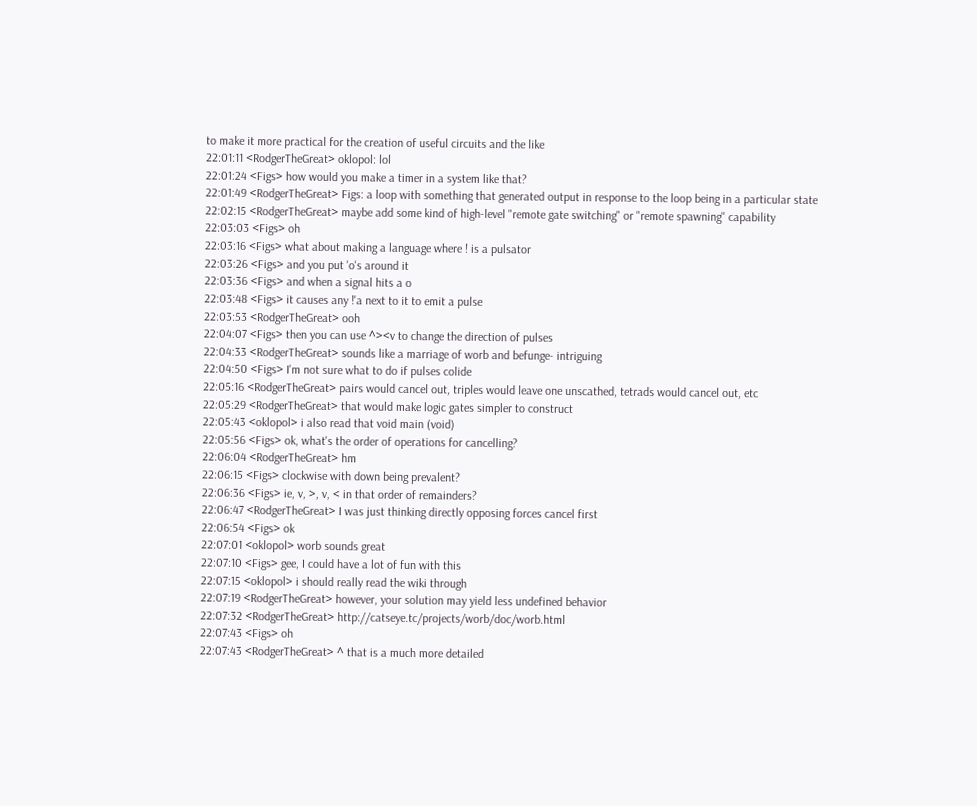to make it more practical for the creation of useful circuits and the like
22:01:11 <RodgerTheGreat> oklopol: lol
22:01:24 <Figs> how would you make a timer in a system like that?
22:01:49 <RodgerTheGreat> Figs: a loop with something that generated output in response to the loop being in a particular state
22:02:15 <RodgerTheGreat> maybe add some kind of high-level "remote gate switching" or "remote spawning" capability
22:03:03 <Figs> oh
22:03:16 <Figs> what about making a language where ! is a pulsator
22:03:26 <Figs> and you put 'o's around it
22:03:36 <Figs> and when a signal hits a o
22:03:48 <Figs> it causes any !'a next to it to emit a pulse
22:03:53 <RodgerTheGreat> ooh
22:04:07 <Figs> then you can use ^><v to change the direction of pulses
22:04:33 <RodgerTheGreat> sounds like a marriage of worb and befunge- intriguing
22:04:50 <Figs> I'm not sure what to do if pulses colide
22:05:16 <RodgerTheGreat> pairs would cancel out, triples would leave one unscathed, tetrads would cancel out, etc
22:05:29 <RodgerTheGreat> that would make logic gates simpler to construct
22:05:43 <oklopol> i also read that void main (void)
22:05:56 <Figs> ok, what's the order of operations for cancelling?
22:06:04 <RodgerTheGreat> hm
22:06:15 <Figs> clockwise with down being prevalent?
22:06:36 <Figs> ie, v, >, v, < in that order of remainders?
22:06:47 <RodgerTheGreat> I was just thinking directly opposing forces cancel first
22:06:54 <Figs> ok
22:07:01 <oklopol> worb sounds great
22:07:10 <Figs> gee, I could have a lot of fun with this
22:07:15 <oklopol> i should really read the wiki through
22:07:19 <RodgerTheGreat> however, your solution may yield less undefined behavior
22:07:32 <RodgerTheGreat> http://catseye.tc/projects/worb/doc/worb.html
22:07:43 <Figs> oh
22:07:43 <RodgerTheGreat> ^ that is a much more detailed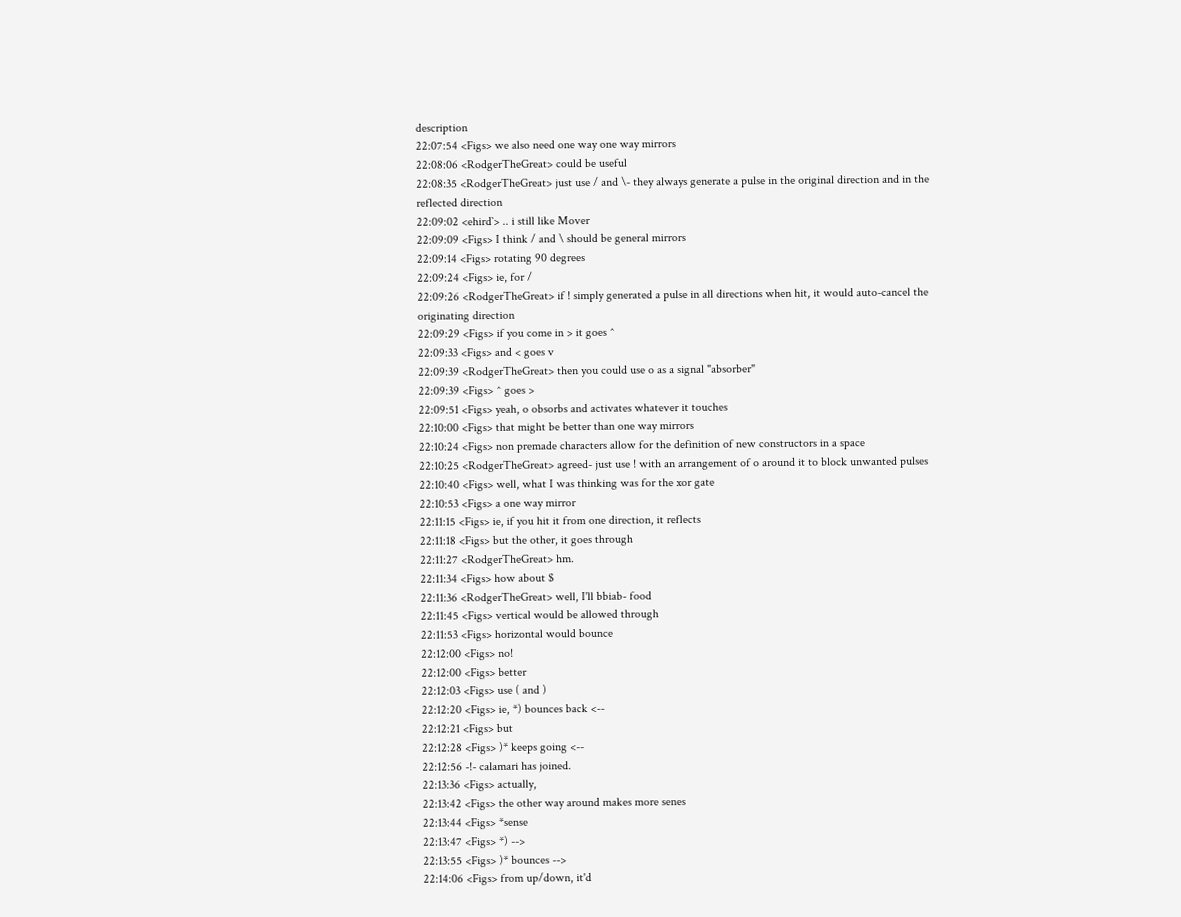description
22:07:54 <Figs> we also need one way one way mirrors
22:08:06 <RodgerTheGreat> could be useful
22:08:35 <RodgerTheGreat> just use / and \- they always generate a pulse in the original direction and in the reflected direction
22:09:02 <ehird`> .. i still like Mover
22:09:09 <Figs> I think / and \ should be general mirrors
22:09:14 <Figs> rotating 90 degrees
22:09:24 <Figs> ie, for /
22:09:26 <RodgerTheGreat> if ! simply generated a pulse in all directions when hit, it would auto-cancel the originating direction
22:09:29 <Figs> if you come in > it goes ^
22:09:33 <Figs> and < goes v
22:09:39 <RodgerTheGreat> then you could use o as a signal "absorber"
22:09:39 <Figs> ^ goes >
22:09:51 <Figs> yeah, o obsorbs and activates whatever it touches
22:10:00 <Figs> that might be better than one way mirrors
22:10:24 <Figs> non premade characters allow for the definition of new constructors in a space
22:10:25 <RodgerTheGreat> agreed- just use ! with an arrangement of o around it to block unwanted pulses
22:10:40 <Figs> well, what I was thinking was for the xor gate
22:10:53 <Figs> a one way mirror
22:11:15 <Figs> ie, if you hit it from one direction, it reflects
22:11:18 <Figs> but the other, it goes through
22:11:27 <RodgerTheGreat> hm.
22:11:34 <Figs> how about $
22:11:36 <RodgerTheGreat> well, I'll bbiab- food
22:11:45 <Figs> vertical would be allowed through
22:11:53 <Figs> horizontal would bounce
22:12:00 <Figs> no!
22:12:00 <Figs> better
22:12:03 <Figs> use ( and )
22:12:20 <Figs> ie, *) bounces back <--
22:12:21 <Figs> but
22:12:28 <Figs> )* keeps going <--
22:12:56 -!- calamari has joined.
22:13:36 <Figs> actually,
22:13:42 <Figs> the other way around makes more senes
22:13:44 <Figs> *sense
22:13:47 <Figs> *) -->
22:13:55 <Figs> )* bounces -->
22:14:06 <Figs> from up/down, it'd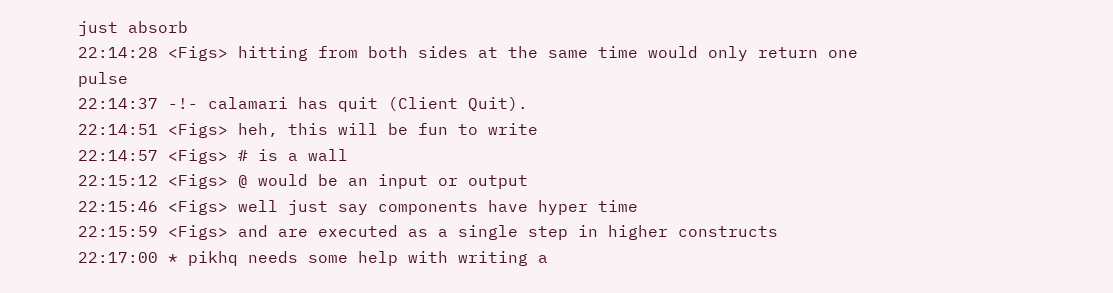just absorb
22:14:28 <Figs> hitting from both sides at the same time would only return one pulse
22:14:37 -!- calamari has quit (Client Quit).
22:14:51 <Figs> heh, this will be fun to write
22:14:57 <Figs> # is a wall
22:15:12 <Figs> @ would be an input or output
22:15:46 <Figs> well just say components have hyper time
22:15:59 <Figs> and are executed as a single step in higher constructs
22:17:00 * pikhq needs some help with writing a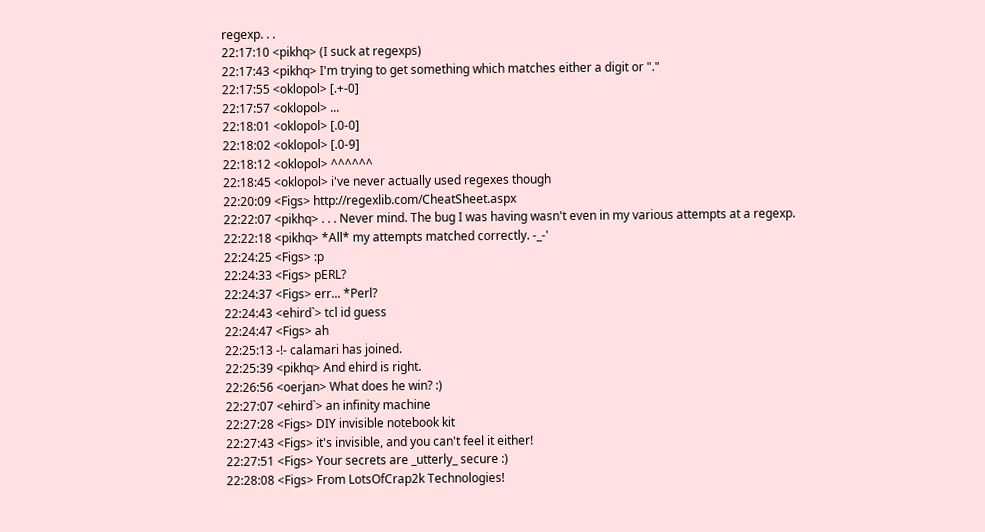regexp. . .
22:17:10 <pikhq> (I suck at regexps)
22:17:43 <pikhq> I'm trying to get something which matches either a digit or "."
22:17:55 <oklopol> [.+-0]
22:17:57 <oklopol> ...
22:18:01 <oklopol> [.0-0]
22:18:02 <oklopol> [.0-9]
22:18:12 <oklopol> ^^^^^^
22:18:45 <oklopol> i've never actually used regexes though
22:20:09 <Figs> http://regexlib.com/CheatSheet.aspx
22:22:07 <pikhq> . . . Never mind. The bug I was having wasn't even in my various attempts at a regexp.
22:22:18 <pikhq> *All* my attempts matched correctly. -_-'
22:24:25 <Figs> :p
22:24:33 <Figs> pERL?
22:24:37 <Figs> err... *Perl?
22:24:43 <ehird`> tcl id guess
22:24:47 <Figs> ah
22:25:13 -!- calamari has joined.
22:25:39 <pikhq> And ehird is right.
22:26:56 <oerjan> What does he win? :)
22:27:07 <ehird`> an infinity machine
22:27:28 <Figs> DIY invisible notebook kit
22:27:43 <Figs> it's invisible, and you can't feel it either!
22:27:51 <Figs> Your secrets are _utterly_ secure :)
22:28:08 <Figs> From LotsOfCrap2k Technologies!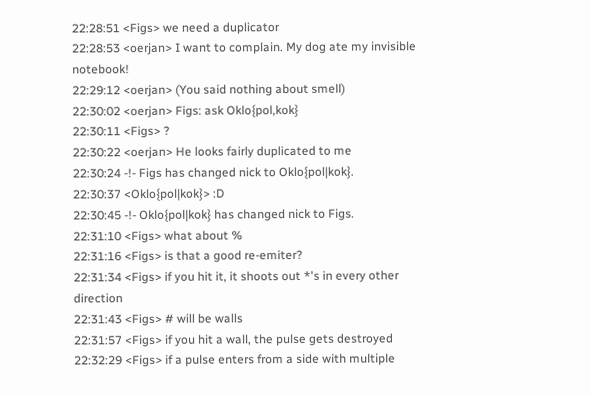22:28:51 <Figs> we need a duplicator
22:28:53 <oerjan> I want to complain. My dog ate my invisible notebook!
22:29:12 <oerjan> (You said nothing about smell)
22:30:02 <oerjan> Figs: ask Oklo{pol,kok}
22:30:11 <Figs> ?
22:30:22 <oerjan> He looks fairly duplicated to me
22:30:24 -!- Figs has changed nick to Oklo{pol|kok}.
22:30:37 <Oklo{pol|kok}> :D
22:30:45 -!- Oklo{pol|kok} has changed nick to Figs.
22:31:10 <Figs> what about %
22:31:16 <Figs> is that a good re-emiter?
22:31:34 <Figs> if you hit it, it shoots out *'s in every other direction
22:31:43 <Figs> # will be walls
22:31:57 <Figs> if you hit a wall, the pulse gets destroyed
22:32:29 <Figs> if a pulse enters from a side with multiple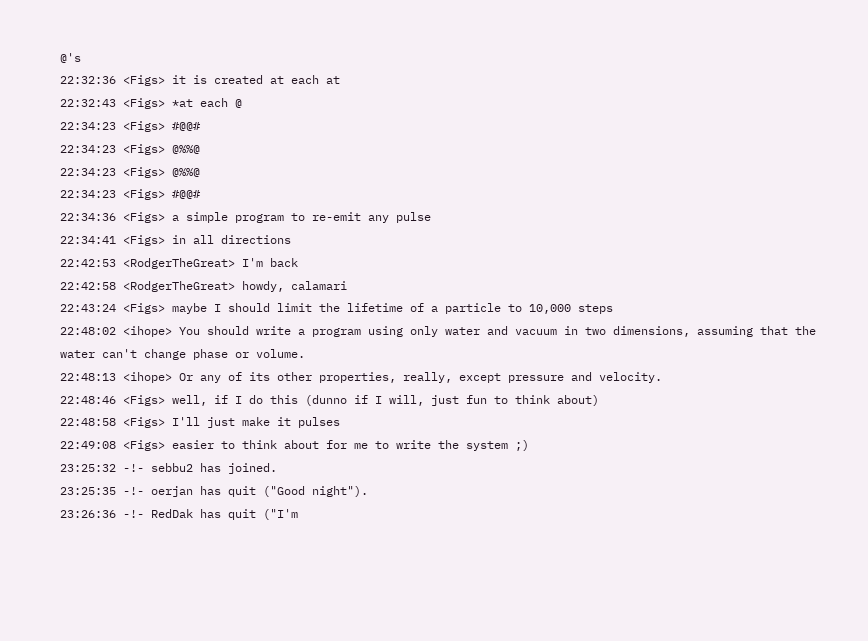@'s
22:32:36 <Figs> it is created at each at
22:32:43 <Figs> *at each @
22:34:23 <Figs> #@@#
22:34:23 <Figs> @%%@
22:34:23 <Figs> @%%@
22:34:23 <Figs> #@@#
22:34:36 <Figs> a simple program to re-emit any pulse
22:34:41 <Figs> in all directions
22:42:53 <RodgerTheGreat> I'm back
22:42:58 <RodgerTheGreat> howdy, calamari
22:43:24 <Figs> maybe I should limit the lifetime of a particle to 10,000 steps
22:48:02 <ihope> You should write a program using only water and vacuum in two dimensions, assuming that the water can't change phase or volume.
22:48:13 <ihope> Or any of its other properties, really, except pressure and velocity.
22:48:46 <Figs> well, if I do this (dunno if I will, just fun to think about)
22:48:58 <Figs> I'll just make it pulses
22:49:08 <Figs> easier to think about for me to write the system ;)
23:25:32 -!- sebbu2 has joined.
23:25:35 -!- oerjan has quit ("Good night").
23:26:36 -!- RedDak has quit ("I'm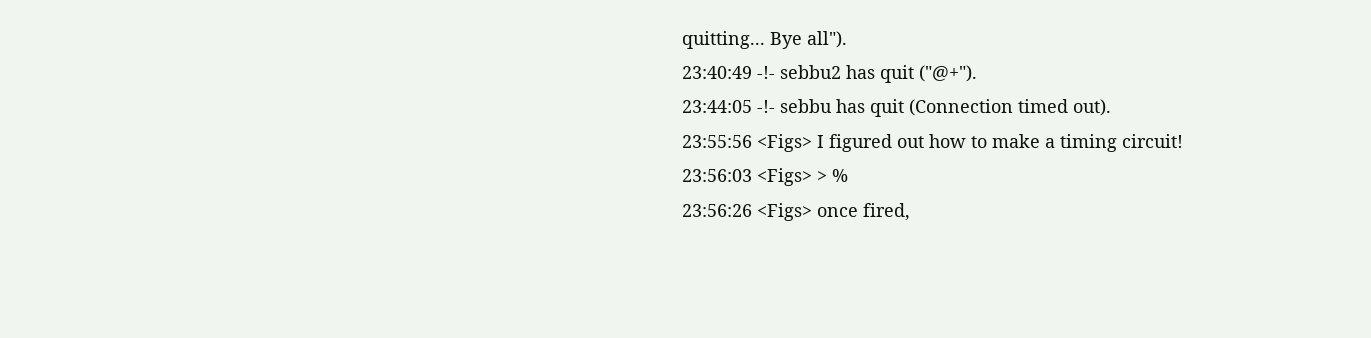quitting... Bye all").
23:40:49 -!- sebbu2 has quit ("@+").
23:44:05 -!- sebbu has quit (Connection timed out).
23:55:56 <Figs> I figured out how to make a timing circuit!
23:56:03 <Figs> > %
23:56:26 <Figs> once fired,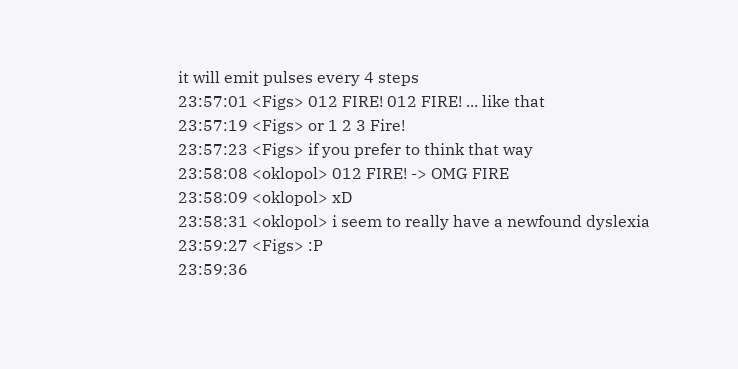it will emit pulses every 4 steps
23:57:01 <Figs> 012 FIRE! 012 FIRE! ... like that
23:57:19 <Figs> or 1 2 3 Fire!
23:57:23 <Figs> if you prefer to think that way
23:58:08 <oklopol> 012 FIRE! -> OMG FIRE
23:58:09 <oklopol> xD
23:58:31 <oklopol> i seem to really have a newfound dyslexia
23:59:27 <Figs> :P
23:59:36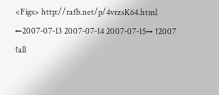<Figs> http://rafb.net/p/4vrzsK64.html
←2007-07-13 2007-07-14 2007-07-15→ ↑2007 ↑all